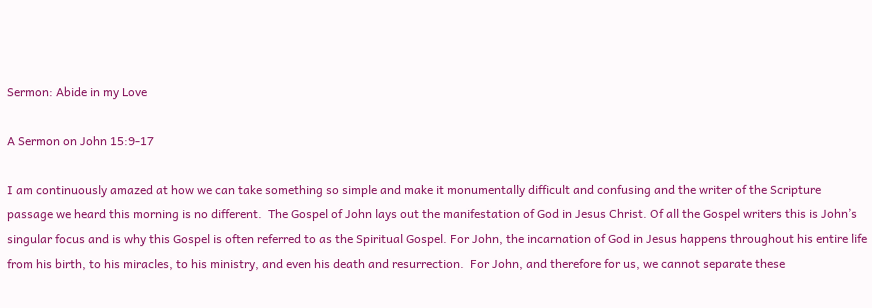Sermon: Abide in my Love

A Sermon on John 15:9-17

I am continuously amazed at how we can take something so simple and make it monumentally difficult and confusing and the writer of the Scripture passage we heard this morning is no different.  The Gospel of John lays out the manifestation of God in Jesus Christ. Of all the Gospel writers this is John’s singular focus and is why this Gospel is often referred to as the Spiritual Gospel. For John, the incarnation of God in Jesus happens throughout his entire life from his birth, to his miracles, to his ministry, and even his death and resurrection.  For John, and therefore for us, we cannot separate these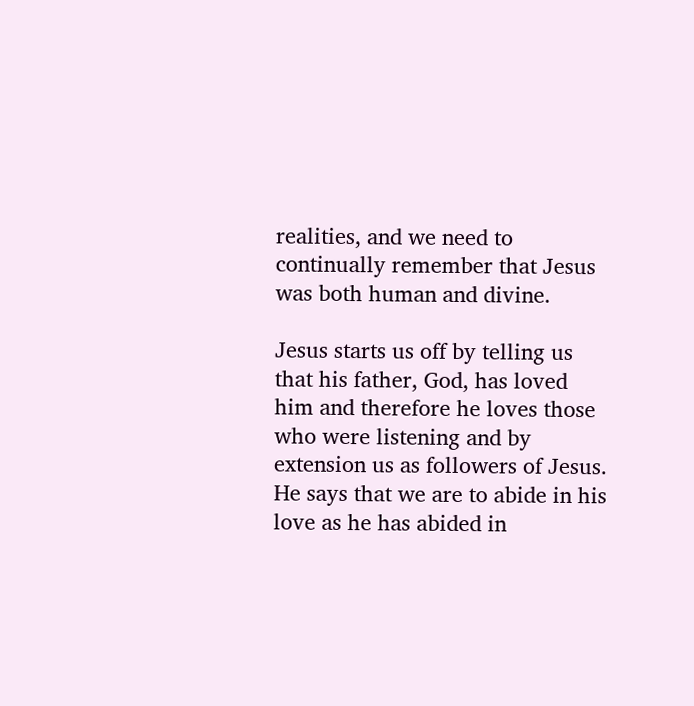realities, and we need to continually remember that Jesus was both human and divine.

Jesus starts us off by telling us that his father, God, has loved him and therefore he loves those who were listening and by extension us as followers of Jesus.  He says that we are to abide in his love as he has abided in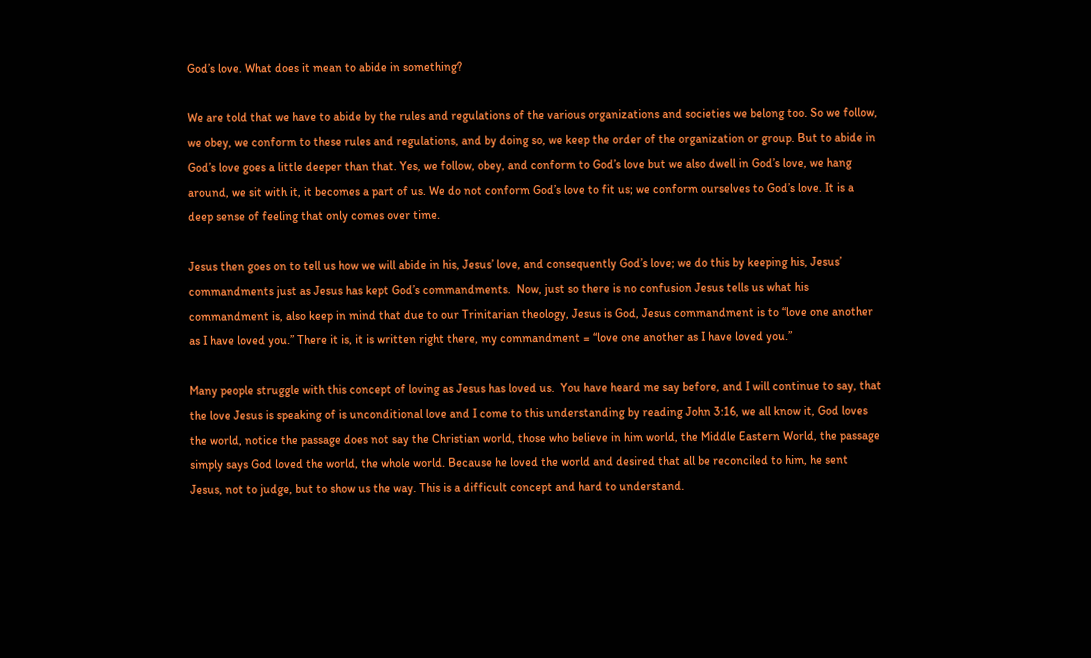God’s love. What does it mean to abide in something?

We are told that we have to abide by the rules and regulations of the various organizations and societies we belong too. So we follow, we obey, we conform to these rules and regulations, and by doing so, we keep the order of the organization or group. But to abide in God’s love goes a little deeper than that. Yes, we follow, obey, and conform to God’s love but we also dwell in God’s love, we hang around, we sit with it, it becomes a part of us. We do not conform God’s love to fit us; we conform ourselves to God’s love. It is a deep sense of feeling that only comes over time.

Jesus then goes on to tell us how we will abide in his, Jesus’ love, and consequently God’s love; we do this by keeping his, Jesus’ commandments just as Jesus has kept God’s commandments.  Now, just so there is no confusion Jesus tells us what his commandment is, also keep in mind that due to our Trinitarian theology, Jesus is God, Jesus commandment is to “love one another as I have loved you.” There it is, it is written right there, my commandment = “love one another as I have loved you.”

Many people struggle with this concept of loving as Jesus has loved us.  You have heard me say before, and I will continue to say, that the love Jesus is speaking of is unconditional love and I come to this understanding by reading John 3:16, we all know it, God loves the world, notice the passage does not say the Christian world, those who believe in him world, the Middle Eastern World, the passage simply says God loved the world, the whole world. Because he loved the world and desired that all be reconciled to him, he sent Jesus, not to judge, but to show us the way. This is a difficult concept and hard to understand.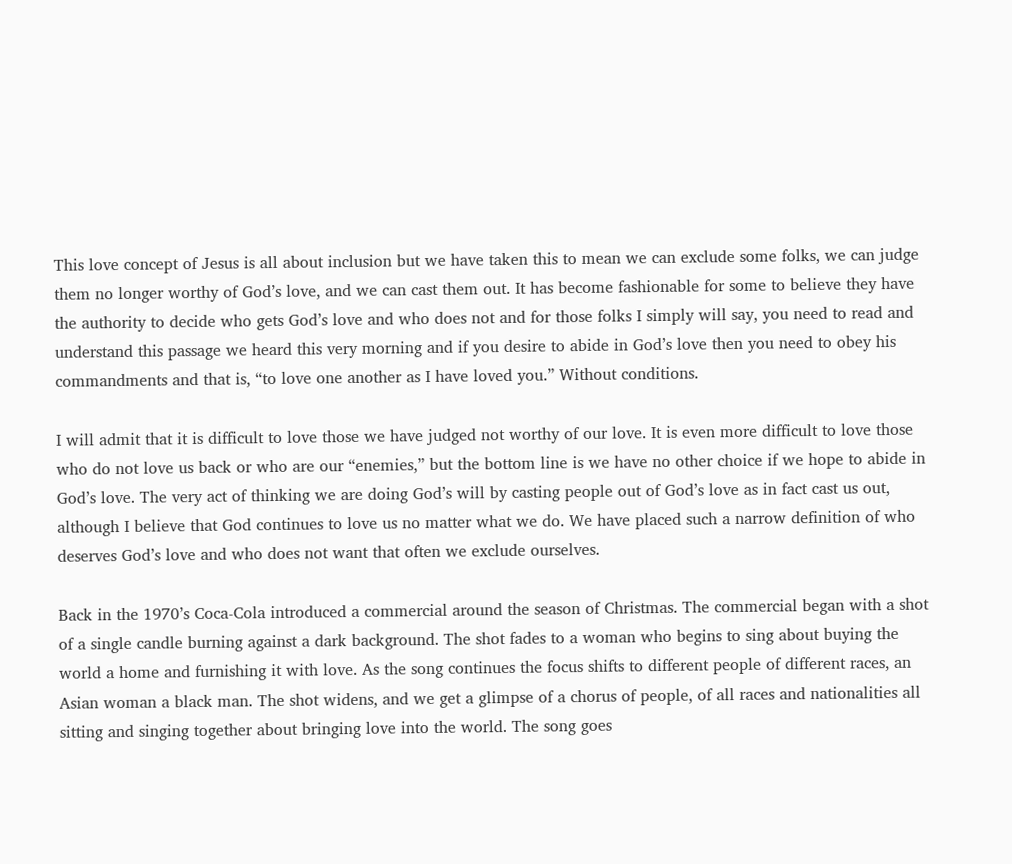This love concept of Jesus is all about inclusion but we have taken this to mean we can exclude some folks, we can judge them no longer worthy of God’s love, and we can cast them out. It has become fashionable for some to believe they have the authority to decide who gets God’s love and who does not and for those folks I simply will say, you need to read and understand this passage we heard this very morning and if you desire to abide in God’s love then you need to obey his commandments and that is, “to love one another as I have loved you.” Without conditions.

I will admit that it is difficult to love those we have judged not worthy of our love. It is even more difficult to love those who do not love us back or who are our “enemies,” but the bottom line is we have no other choice if we hope to abide in God’s love. The very act of thinking we are doing God’s will by casting people out of God’s love as in fact cast us out, although I believe that God continues to love us no matter what we do. We have placed such a narrow definition of who deserves God’s love and who does not want that often we exclude ourselves.

Back in the 1970’s Coca-Cola introduced a commercial around the season of Christmas. The commercial began with a shot of a single candle burning against a dark background. The shot fades to a woman who begins to sing about buying the world a home and furnishing it with love. As the song continues the focus shifts to different people of different races, an Asian woman a black man. The shot widens, and we get a glimpse of a chorus of people, of all races and nationalities all sitting and singing together about bringing love into the world. The song goes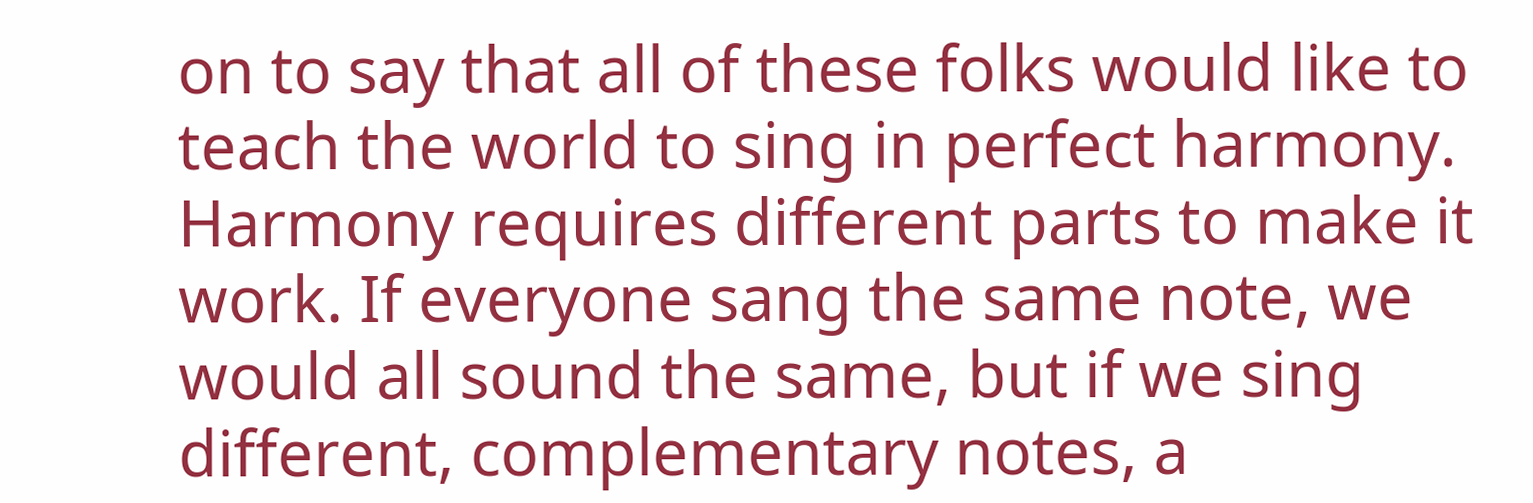on to say that all of these folks would like to teach the world to sing in perfect harmony. Harmony requires different parts to make it work. If everyone sang the same note, we would all sound the same, but if we sing different, complementary notes, a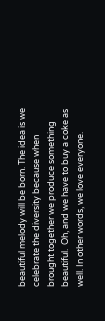beautiful melody will be born. The idea is we celebrate the diversity because when brought together we produce something beautiful.  Oh, and we have to buy a coke as well. In other words, we love everyone.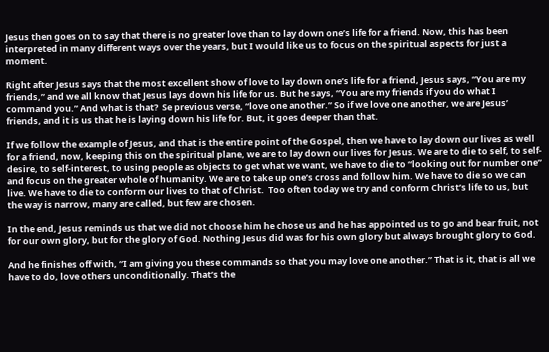Jesus then goes on to say that there is no greater love than to lay down one’s life for a friend. Now, this has been interpreted in many different ways over the years, but I would like us to focus on the spiritual aspects for just a moment.

Right after Jesus says that the most excellent show of love to lay down one’s life for a friend, Jesus says, “You are my friends,” and we all know that Jesus lays down his life for us. But he says, “You are my friends if you do what I command you.” And what is that?  Se previous verse, “love one another.” So if we love one another, we are Jesus’ friends, and it is us that he is laying down his life for. But, it goes deeper than that.

If we follow the example of Jesus, and that is the entire point of the Gospel, then we have to lay down our lives as well for a friend, now, keeping this on the spiritual plane, we are to lay down our lives for Jesus. We are to die to self, to self-desire, to self-interest, to using people as objects to get what we want, we have to die to “looking out for number one” and focus on the greater whole of humanity. We are to take up one’s cross and follow him. We have to die so we can live. We have to die to conform our lives to that of Christ.  Too often today we try and conform Christ’s life to us, but the way is narrow, many are called, but few are chosen.

In the end, Jesus reminds us that we did not choose him he chose us and he has appointed us to go and bear fruit, not for our own glory, but for the glory of God. Nothing Jesus did was for his own glory but always brought glory to God.

And he finishes off with, “I am giving you these commands so that you may love one another.” That is it, that is all we have to do, love others unconditionally. That’s the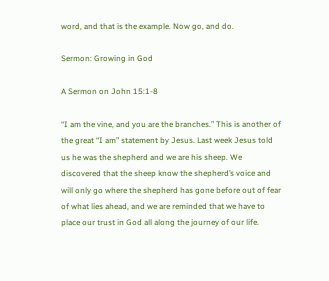word, and that is the example. Now go, and do.

Sermon: Growing in God

A Sermon on John 15:1-8

“I am the vine, and you are the branches.” This is another of the great “I am” statement by Jesus. Last week Jesus told us he was the shepherd and we are his sheep. We discovered that the sheep know the shepherd’s voice and will only go where the shepherd has gone before out of fear of what lies ahead, and we are reminded that we have to place our trust in God all along the journey of our life.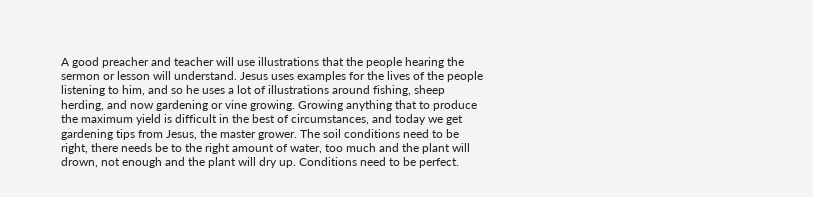A good preacher and teacher will use illustrations that the people hearing the sermon or lesson will understand. Jesus uses examples for the lives of the people listening to him, and so he uses a lot of illustrations around fishing, sheep herding, and now gardening or vine growing. Growing anything that to produce the maximum yield is difficult in the best of circumstances, and today we get gardening tips from Jesus, the master grower. The soil conditions need to be right, there needs be to the right amount of water, too much and the plant will drown, not enough and the plant will dry up. Conditions need to be perfect.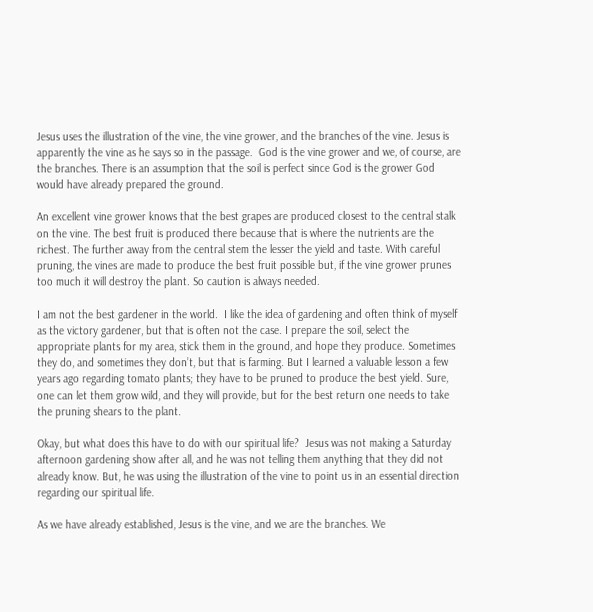Jesus uses the illustration of the vine, the vine grower, and the branches of the vine. Jesus is apparently the vine as he says so in the passage.  God is the vine grower and we, of course, are the branches. There is an assumption that the soil is perfect since God is the grower God would have already prepared the ground.

An excellent vine grower knows that the best grapes are produced closest to the central stalk on the vine. The best fruit is produced there because that is where the nutrients are the richest. The further away from the central stem the lesser the yield and taste. With careful pruning, the vines are made to produce the best fruit possible but, if the vine grower prunes too much it will destroy the plant. So caution is always needed.

I am not the best gardener in the world.  I like the idea of gardening and often think of myself as the victory gardener, but that is often not the case. I prepare the soil, select the appropriate plants for my area, stick them in the ground, and hope they produce. Sometimes they do, and sometimes they don’t, but that is farming. But I learned a valuable lesson a few years ago regarding tomato plants; they have to be pruned to produce the best yield. Sure, one can let them grow wild, and they will provide, but for the best return one needs to take the pruning shears to the plant.

Okay, but what does this have to do with our spiritual life?  Jesus was not making a Saturday afternoon gardening show after all, and he was not telling them anything that they did not already know. But, he was using the illustration of the vine to point us in an essential direction regarding our spiritual life.

As we have already established, Jesus is the vine, and we are the branches. We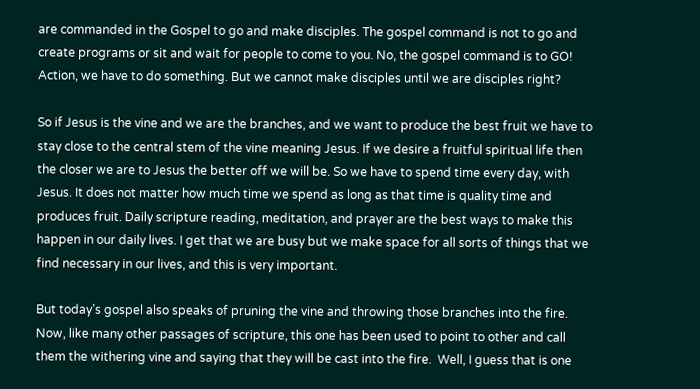are commanded in the Gospel to go and make disciples. The gospel command is not to go and create programs or sit and wait for people to come to you. No, the gospel command is to GO! Action, we have to do something. But we cannot make disciples until we are disciples right?

So if Jesus is the vine and we are the branches, and we want to produce the best fruit we have to stay close to the central stem of the vine meaning Jesus. If we desire a fruitful spiritual life then the closer we are to Jesus the better off we will be. So we have to spend time every day, with Jesus. It does not matter how much time we spend as long as that time is quality time and produces fruit. Daily scripture reading, meditation, and prayer are the best ways to make this happen in our daily lives. I get that we are busy but we make space for all sorts of things that we find necessary in our lives, and this is very important.

But today’s gospel also speaks of pruning the vine and throwing those branches into the fire. Now, like many other passages of scripture, this one has been used to point to other and call them the withering vine and saying that they will be cast into the fire.  Well, I guess that is one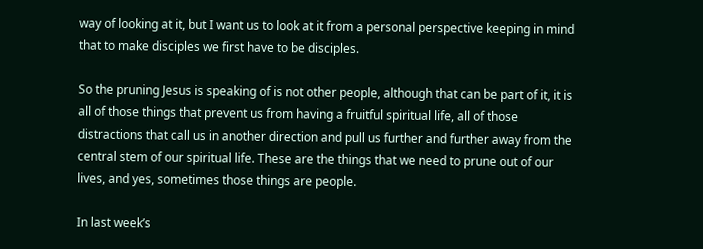way of looking at it, but I want us to look at it from a personal perspective keeping in mind that to make disciples we first have to be disciples.

So the pruning Jesus is speaking of is not other people, although that can be part of it, it is all of those things that prevent us from having a fruitful spiritual life, all of those distractions that call us in another direction and pull us further and further away from the central stem of our spiritual life. These are the things that we need to prune out of our lives, and yes, sometimes those things are people.

In last week’s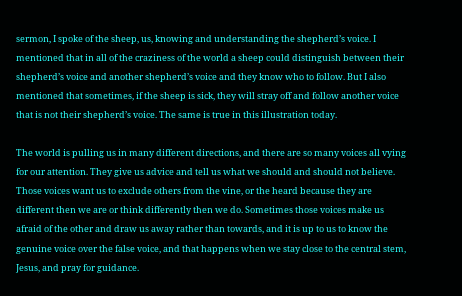sermon, I spoke of the sheep, us, knowing and understanding the shepherd’s voice. I mentioned that in all of the craziness of the world a sheep could distinguish between their shepherd’s voice and another shepherd’s voice and they know who to follow. But I also mentioned that sometimes, if the sheep is sick, they will stray off and follow another voice that is not their shepherd’s voice. The same is true in this illustration today.

The world is pulling us in many different directions, and there are so many voices all vying for our attention. They give us advice and tell us what we should and should not believe. Those voices want us to exclude others from the vine, or the heard because they are different then we are or think differently then we do. Sometimes those voices make us afraid of the other and draw us away rather than towards, and it is up to us to know the genuine voice over the false voice, and that happens when we stay close to the central stem, Jesus, and pray for guidance.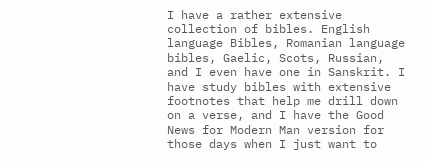I have a rather extensive collection of bibles. English language Bibles, Romanian language bibles, Gaelic, Scots, Russian, and I even have one in Sanskrit. I have study bibles with extensive footnotes that help me drill down on a verse, and I have the Good News for Modern Man version for those days when I just want to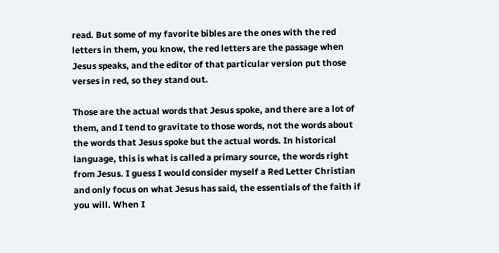read. But some of my favorite bibles are the ones with the red letters in them, you know, the red letters are the passage when Jesus speaks, and the editor of that particular version put those verses in red, so they stand out.

Those are the actual words that Jesus spoke, and there are a lot of them, and I tend to gravitate to those words, not the words about the words that Jesus spoke but the actual words. In historical language, this is what is called a primary source, the words right from Jesus. I guess I would consider myself a Red Letter Christian and only focus on what Jesus has said, the essentials of the faith if you will. When I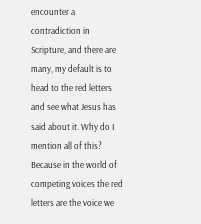encounter a contradiction in Scripture, and there are many, my default is to head to the red letters and see what Jesus has said about it. Why do I mention all of this? Because in the world of competing voices the red letters are the voice we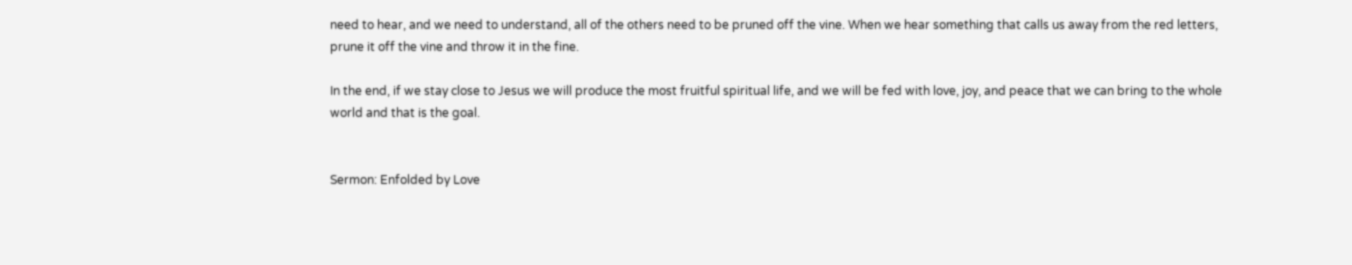need to hear, and we need to understand, all of the others need to be pruned off the vine. When we hear something that calls us away from the red letters, prune it off the vine and throw it in the fine.

In the end, if we stay close to Jesus we will produce the most fruitful spiritual life, and we will be fed with love, joy, and peace that we can bring to the whole world and that is the goal.


Sermon: Enfolded by Love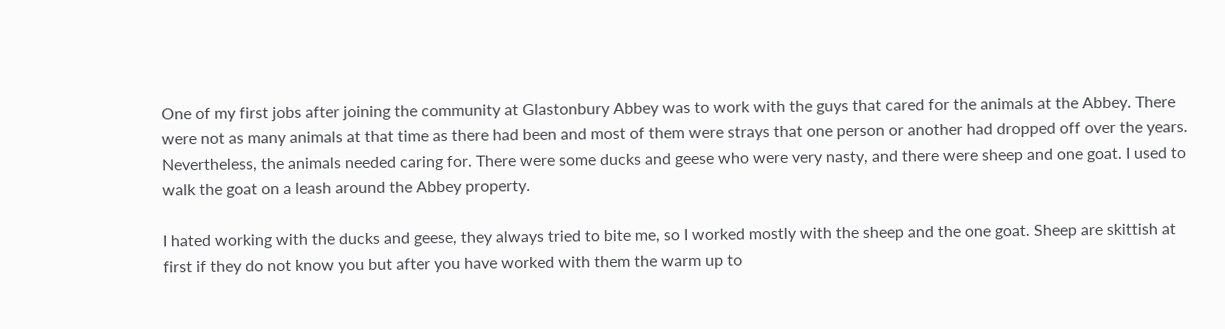One of my first jobs after joining the community at Glastonbury Abbey was to work with the guys that cared for the animals at the Abbey. There were not as many animals at that time as there had been and most of them were strays that one person or another had dropped off over the years. Nevertheless, the animals needed caring for. There were some ducks and geese who were very nasty, and there were sheep and one goat. I used to walk the goat on a leash around the Abbey property.

I hated working with the ducks and geese, they always tried to bite me, so I worked mostly with the sheep and the one goat. Sheep are skittish at first if they do not know you but after you have worked with them the warm up to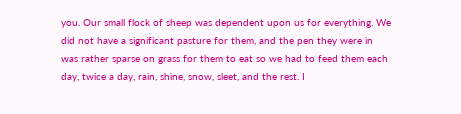you. Our small flock of sheep was dependent upon us for everything. We did not have a significant pasture for them, and the pen they were in was rather sparse on grass for them to eat so we had to feed them each day, twice a day, rain, shine, snow, sleet, and the rest. I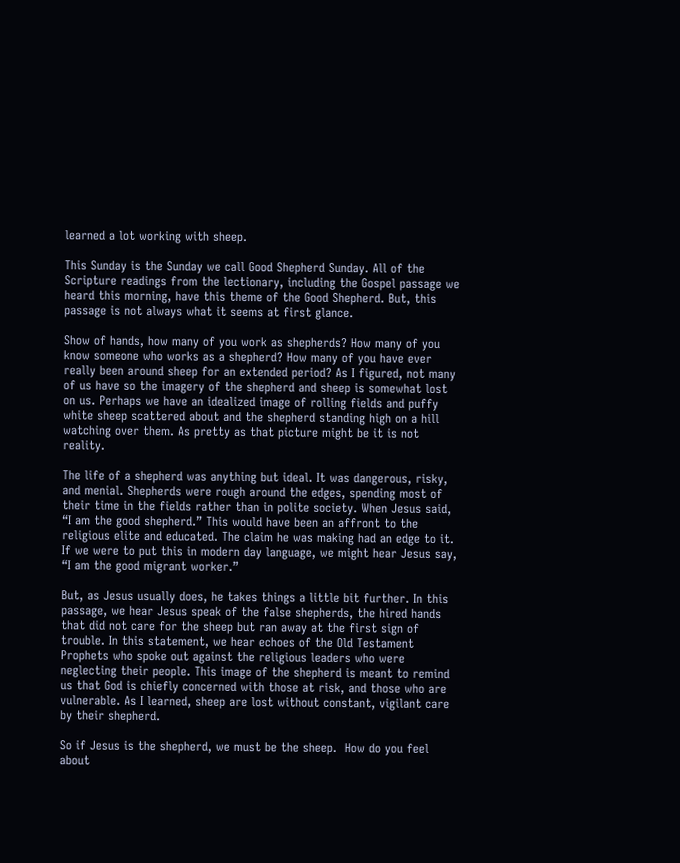learned a lot working with sheep.

This Sunday is the Sunday we call Good Shepherd Sunday. All of the Scripture readings from the lectionary, including the Gospel passage we heard this morning, have this theme of the Good Shepherd. But, this passage is not always what it seems at first glance.

Show of hands, how many of you work as shepherds? How many of you know someone who works as a shepherd? How many of you have ever really been around sheep for an extended period? As I figured, not many of us have so the imagery of the shepherd and sheep is somewhat lost on us. Perhaps we have an idealized image of rolling fields and puffy white sheep scattered about and the shepherd standing high on a hill watching over them. As pretty as that picture might be it is not reality.

The life of a shepherd was anything but ideal. It was dangerous, risky, and menial. Shepherds were rough around the edges, spending most of their time in the fields rather than in polite society. When Jesus said, “I am the good shepherd.” This would have been an affront to the religious elite and educated. The claim he was making had an edge to it. If we were to put this in modern day language, we might hear Jesus say, “I am the good migrant worker.”

But, as Jesus usually does, he takes things a little bit further. In this passage, we hear Jesus speak of the false shepherds, the hired hands that did not care for the sheep but ran away at the first sign of trouble. In this statement, we hear echoes of the Old Testament Prophets who spoke out against the religious leaders who were neglecting their people. This image of the shepherd is meant to remind us that God is chiefly concerned with those at risk, and those who are vulnerable. As I learned, sheep are lost without constant, vigilant care by their shepherd.

So if Jesus is the shepherd, we must be the sheep.  How do you feel about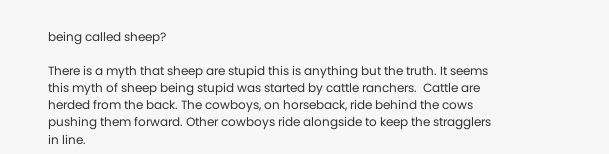being called sheep?

There is a myth that sheep are stupid this is anything but the truth. It seems this myth of sheep being stupid was started by cattle ranchers.  Cattle are herded from the back. The cowboys, on horseback, ride behind the cows pushing them forward. Other cowboys ride alongside to keep the stragglers in line.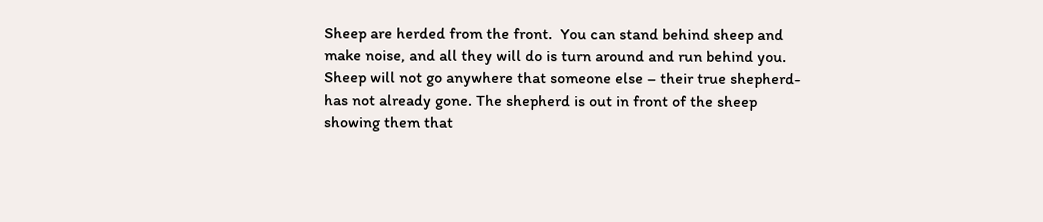Sheep are herded from the front.  You can stand behind sheep and make noise, and all they will do is turn around and run behind you. Sheep will not go anywhere that someone else – their true shepherd- has not already gone. The shepherd is out in front of the sheep showing them that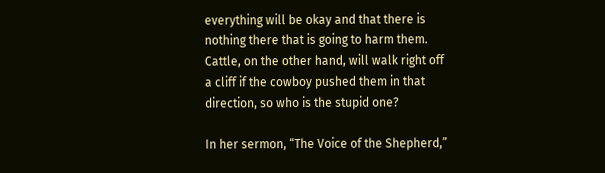everything will be okay and that there is nothing there that is going to harm them. Cattle, on the other hand, will walk right off a cliff if the cowboy pushed them in that direction, so who is the stupid one?

In her sermon, “The Voice of the Shepherd,”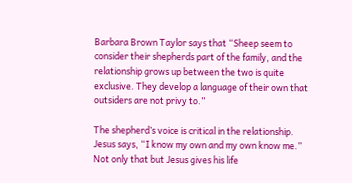Barbara Brown Taylor says that “Sheep seem to consider their shepherds part of the family, and the relationship grows up between the two is quite exclusive. They develop a language of their own that outsiders are not privy to.”

The shepherd’s voice is critical in the relationship. Jesus says, “I know my own and my own know me.” Not only that but Jesus gives his life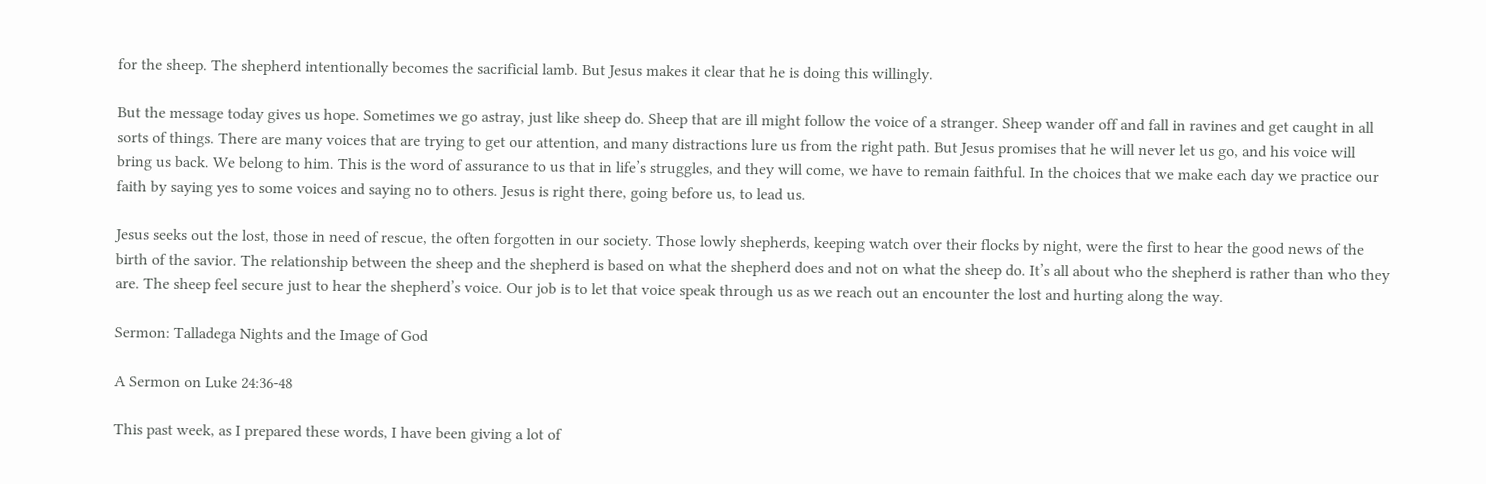for the sheep. The shepherd intentionally becomes the sacrificial lamb. But Jesus makes it clear that he is doing this willingly.

But the message today gives us hope. Sometimes we go astray, just like sheep do. Sheep that are ill might follow the voice of a stranger. Sheep wander off and fall in ravines and get caught in all sorts of things. There are many voices that are trying to get our attention, and many distractions lure us from the right path. But Jesus promises that he will never let us go, and his voice will bring us back. We belong to him. This is the word of assurance to us that in life’s struggles, and they will come, we have to remain faithful. In the choices that we make each day we practice our faith by saying yes to some voices and saying no to others. Jesus is right there, going before us, to lead us.

Jesus seeks out the lost, those in need of rescue, the often forgotten in our society. Those lowly shepherds, keeping watch over their flocks by night, were the first to hear the good news of the birth of the savior. The relationship between the sheep and the shepherd is based on what the shepherd does and not on what the sheep do. It’s all about who the shepherd is rather than who they are. The sheep feel secure just to hear the shepherd’s voice. Our job is to let that voice speak through us as we reach out an encounter the lost and hurting along the way.

Sermon: Talladega Nights and the Image of God

A Sermon on Luke 24:36-48

This past week, as I prepared these words, I have been giving a lot of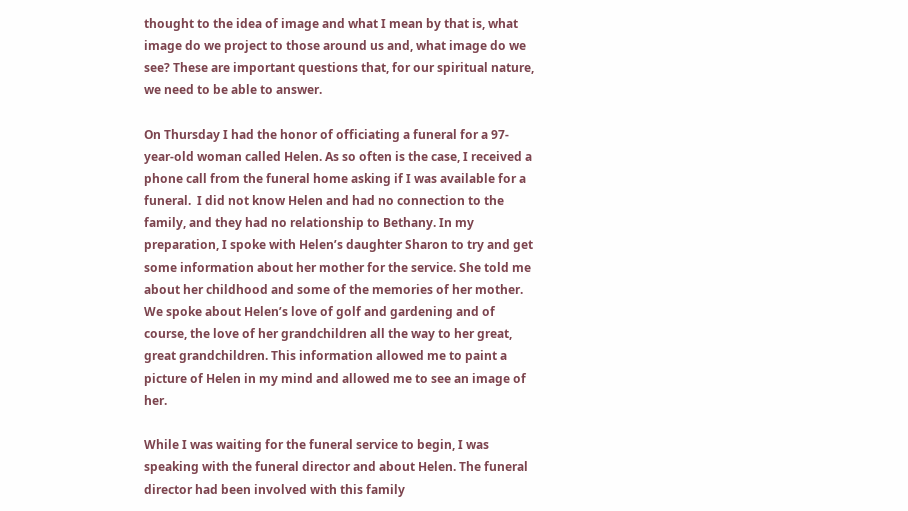thought to the idea of image and what I mean by that is, what image do we project to those around us and, what image do we see? These are important questions that, for our spiritual nature, we need to be able to answer.

On Thursday I had the honor of officiating a funeral for a 97-year-old woman called Helen. As so often is the case, I received a phone call from the funeral home asking if I was available for a funeral.  I did not know Helen and had no connection to the family, and they had no relationship to Bethany. In my preparation, I spoke with Helen’s daughter Sharon to try and get some information about her mother for the service. She told me about her childhood and some of the memories of her mother. We spoke about Helen’s love of golf and gardening and of course, the love of her grandchildren all the way to her great, great grandchildren. This information allowed me to paint a picture of Helen in my mind and allowed me to see an image of her.

While I was waiting for the funeral service to begin, I was speaking with the funeral director and about Helen. The funeral director had been involved with this family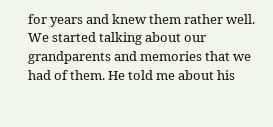for years and knew them rather well. We started talking about our grandparents and memories that we had of them. He told me about his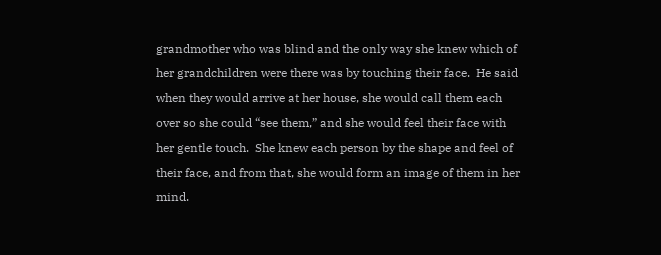grandmother who was blind and the only way she knew which of her grandchildren were there was by touching their face.  He said when they would arrive at her house, she would call them each over so she could “see them,” and she would feel their face with her gentle touch.  She knew each person by the shape and feel of their face, and from that, she would form an image of them in her mind.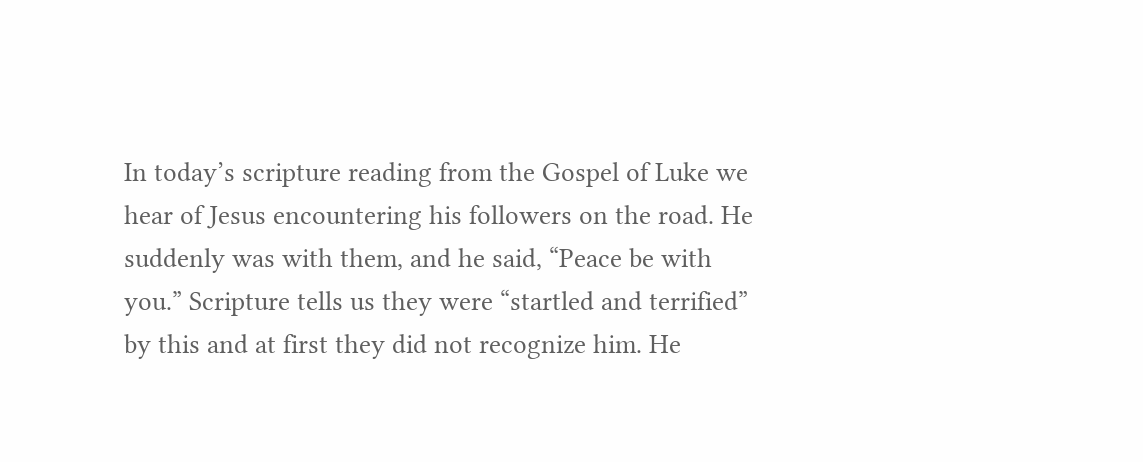In today’s scripture reading from the Gospel of Luke we hear of Jesus encountering his followers on the road. He suddenly was with them, and he said, “Peace be with you.” Scripture tells us they were “startled and terrified” by this and at first they did not recognize him. He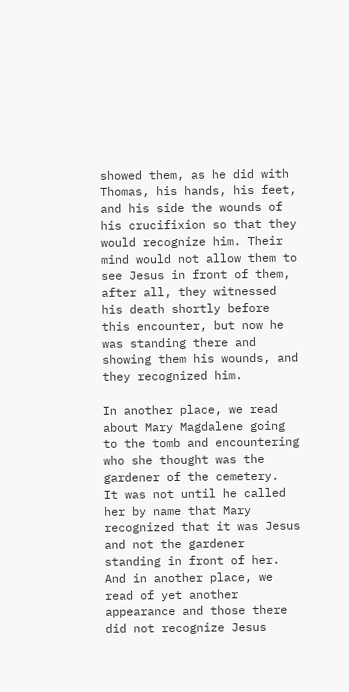showed them, as he did with Thomas, his hands, his feet, and his side the wounds of his crucifixion so that they would recognize him. Their mind would not allow them to see Jesus in front of them, after all, they witnessed his death shortly before this encounter, but now he was standing there and showing them his wounds, and they recognized him.

In another place, we read about Mary Magdalene going to the tomb and encountering who she thought was the gardener of the cemetery.  It was not until he called her by name that Mary recognized that it was Jesus and not the gardener standing in front of her. And in another place, we read of yet another appearance and those there did not recognize Jesus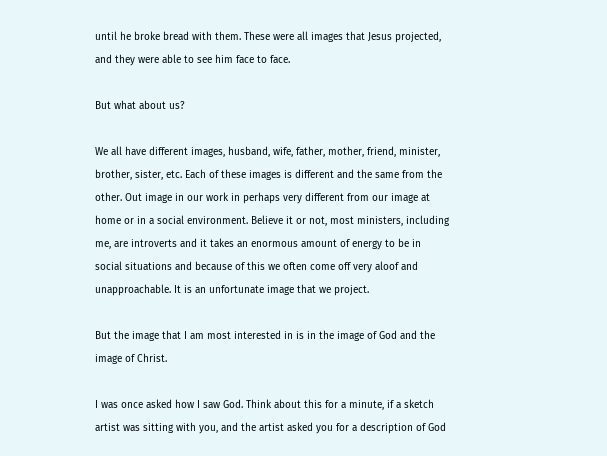until he broke bread with them. These were all images that Jesus projected, and they were able to see him face to face.

But what about us?

We all have different images, husband, wife, father, mother, friend, minister, brother, sister, etc. Each of these images is different and the same from the other. Out image in our work in perhaps very different from our image at home or in a social environment. Believe it or not, most ministers, including me, are introverts and it takes an enormous amount of energy to be in social situations and because of this we often come off very aloof and unapproachable. It is an unfortunate image that we project.

But the image that I am most interested in is in the image of God and the image of Christ.

I was once asked how I saw God. Think about this for a minute, if a sketch artist was sitting with you, and the artist asked you for a description of God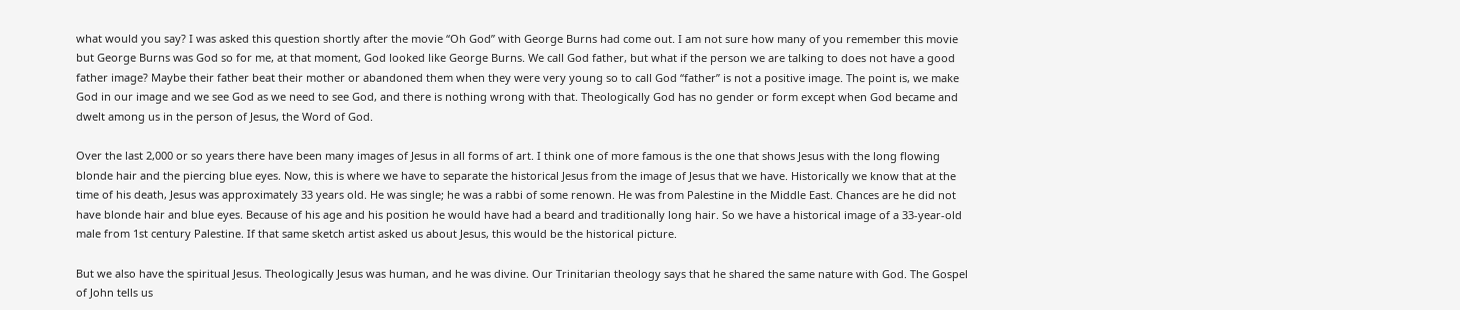what would you say? I was asked this question shortly after the movie “Oh God” with George Burns had come out. I am not sure how many of you remember this movie but George Burns was God so for me, at that moment, God looked like George Burns. We call God father, but what if the person we are talking to does not have a good father image? Maybe their father beat their mother or abandoned them when they were very young so to call God “father” is not a positive image. The point is, we make God in our image and we see God as we need to see God, and there is nothing wrong with that. Theologically God has no gender or form except when God became and dwelt among us in the person of Jesus, the Word of God.

Over the last 2,000 or so years there have been many images of Jesus in all forms of art. I think one of more famous is the one that shows Jesus with the long flowing blonde hair and the piercing blue eyes. Now, this is where we have to separate the historical Jesus from the image of Jesus that we have. Historically we know that at the time of his death, Jesus was approximately 33 years old. He was single; he was a rabbi of some renown. He was from Palestine in the Middle East. Chances are he did not have blonde hair and blue eyes. Because of his age and his position he would have had a beard and traditionally long hair. So we have a historical image of a 33-year-old male from 1st century Palestine. If that same sketch artist asked us about Jesus, this would be the historical picture.

But we also have the spiritual Jesus. Theologically Jesus was human, and he was divine. Our Trinitarian theology says that he shared the same nature with God. The Gospel of John tells us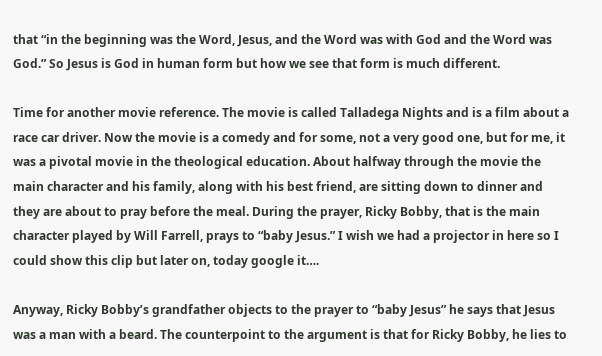that “in the beginning was the Word, Jesus, and the Word was with God and the Word was God.” So Jesus is God in human form but how we see that form is much different.

Time for another movie reference. The movie is called Talladega Nights and is a film about a race car driver. Now the movie is a comedy and for some, not a very good one, but for me, it was a pivotal movie in the theological education. About halfway through the movie the main character and his family, along with his best friend, are sitting down to dinner and they are about to pray before the meal. During the prayer, Ricky Bobby, that is the main character played by Will Farrell, prays to “baby Jesus.” I wish we had a projector in here so I could show this clip but later on, today google it….

Anyway, Ricky Bobby’s grandfather objects to the prayer to “baby Jesus” he says that Jesus was a man with a beard. The counterpoint to the argument is that for Ricky Bobby, he lies to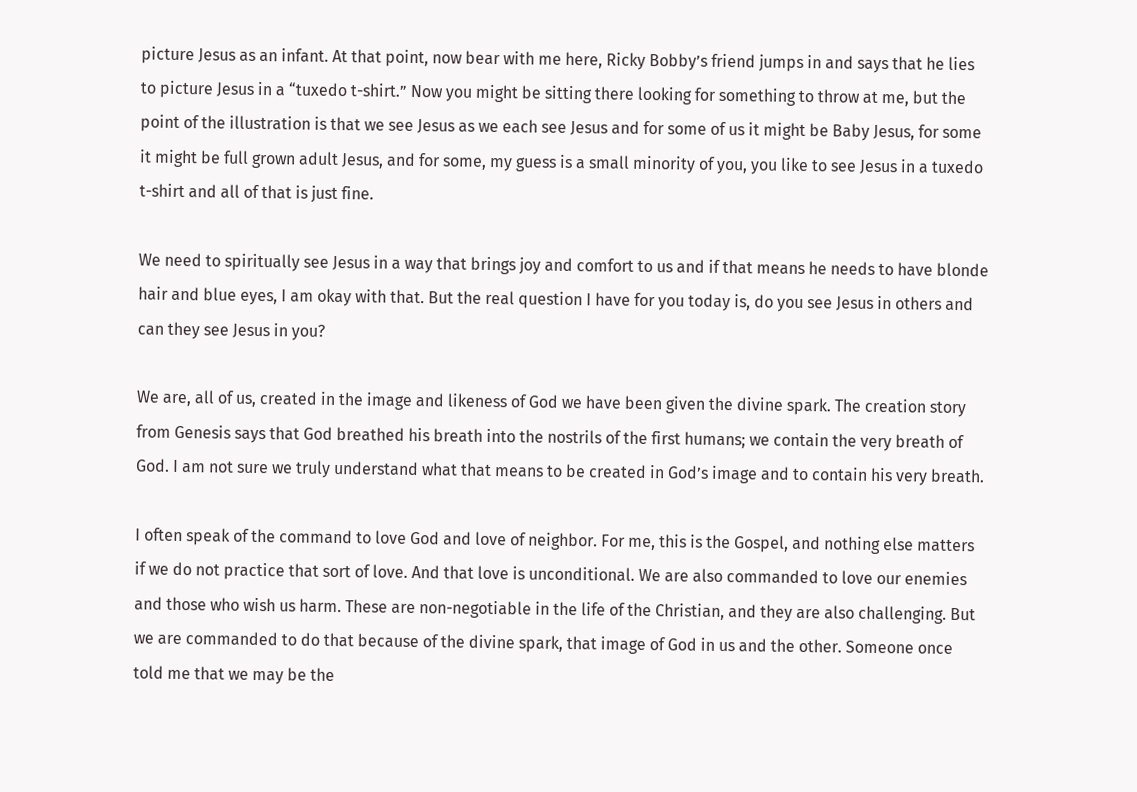picture Jesus as an infant. At that point, now bear with me here, Ricky Bobby’s friend jumps in and says that he lies to picture Jesus in a “tuxedo t-shirt.” Now you might be sitting there looking for something to throw at me, but the point of the illustration is that we see Jesus as we each see Jesus and for some of us it might be Baby Jesus, for some it might be full grown adult Jesus, and for some, my guess is a small minority of you, you like to see Jesus in a tuxedo t-shirt and all of that is just fine.

We need to spiritually see Jesus in a way that brings joy and comfort to us and if that means he needs to have blonde hair and blue eyes, I am okay with that. But the real question I have for you today is, do you see Jesus in others and can they see Jesus in you?

We are, all of us, created in the image and likeness of God we have been given the divine spark. The creation story from Genesis says that God breathed his breath into the nostrils of the first humans; we contain the very breath of God. I am not sure we truly understand what that means to be created in God’s image and to contain his very breath.

I often speak of the command to love God and love of neighbor. For me, this is the Gospel, and nothing else matters if we do not practice that sort of love. And that love is unconditional. We are also commanded to love our enemies and those who wish us harm. These are non-negotiable in the life of the Christian, and they are also challenging. But we are commanded to do that because of the divine spark, that image of God in us and the other. Someone once told me that we may be the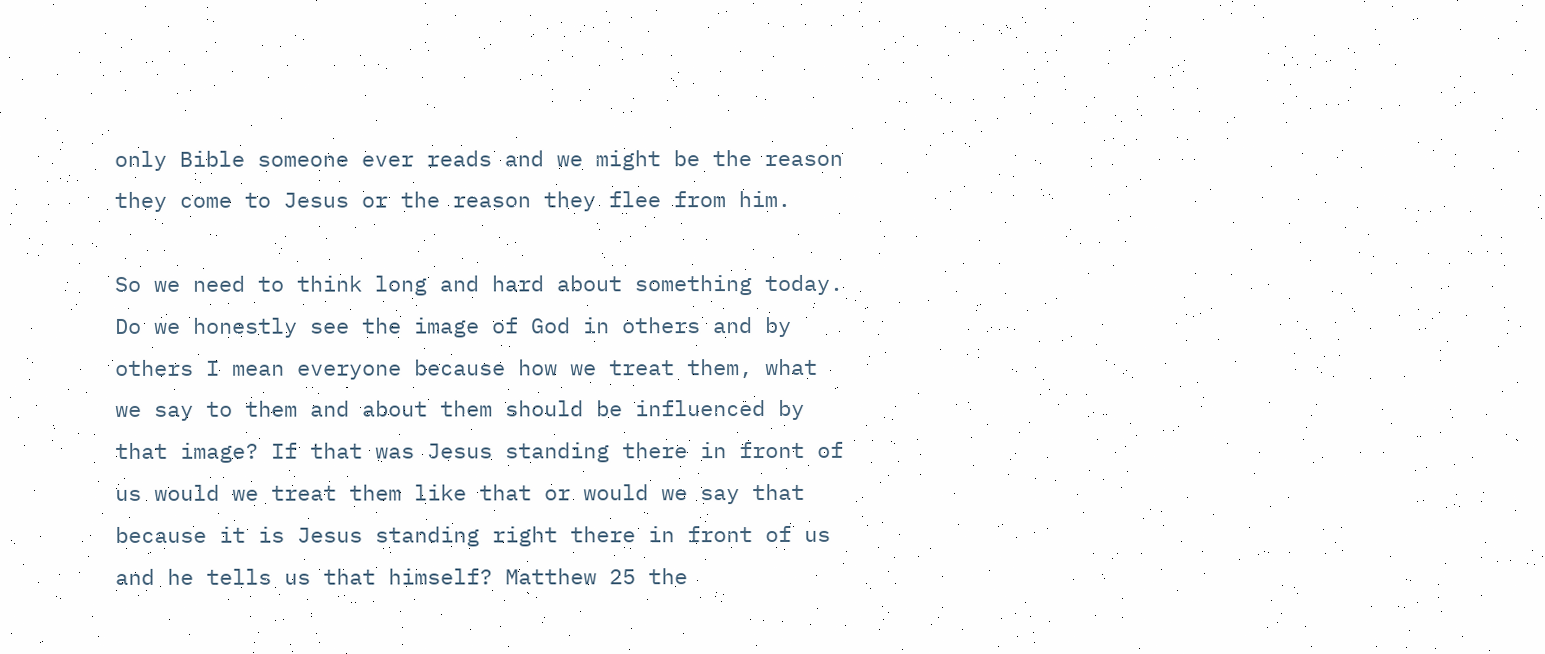only Bible someone ever reads and we might be the reason they come to Jesus or the reason they flee from him.

So we need to think long and hard about something today. Do we honestly see the image of God in others and by others I mean everyone because how we treat them, what we say to them and about them should be influenced by that image? If that was Jesus standing there in front of us would we treat them like that or would we say that because it is Jesus standing right there in front of us and he tells us that himself? Matthew 25 the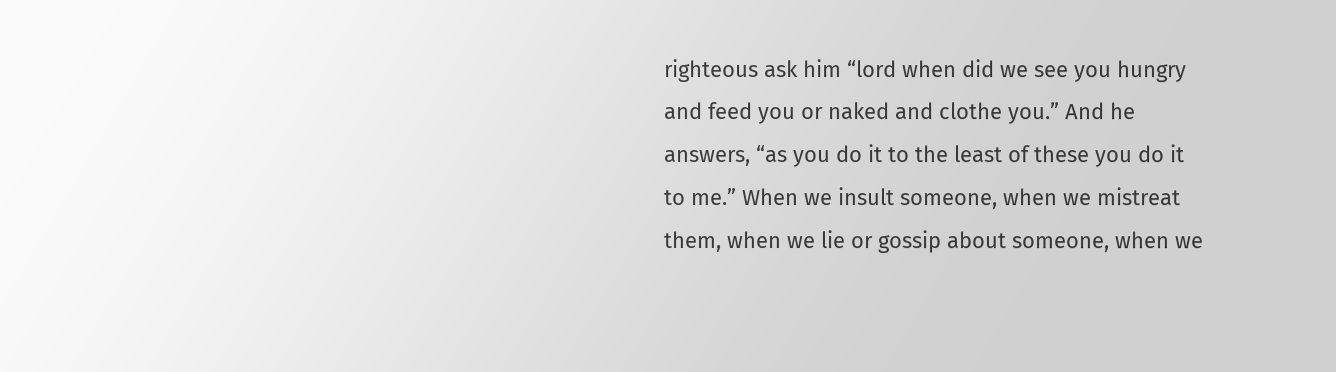righteous ask him “lord when did we see you hungry and feed you or naked and clothe you.” And he answers, “as you do it to the least of these you do it to me.” When we insult someone, when we mistreat them, when we lie or gossip about someone, when we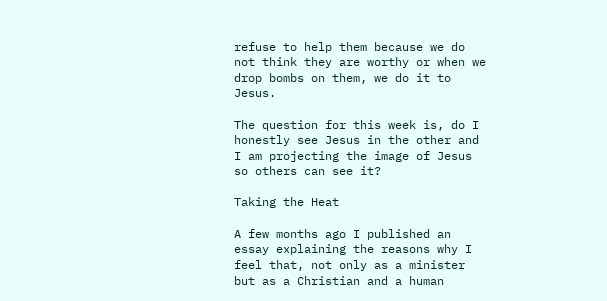refuse to help them because we do not think they are worthy or when we drop bombs on them, we do it to Jesus.

The question for this week is, do I honestly see Jesus in the other and I am projecting the image of Jesus so others can see it?

Taking the Heat

A few months ago I published an essay explaining the reasons why I feel that, not only as a minister but as a Christian and a human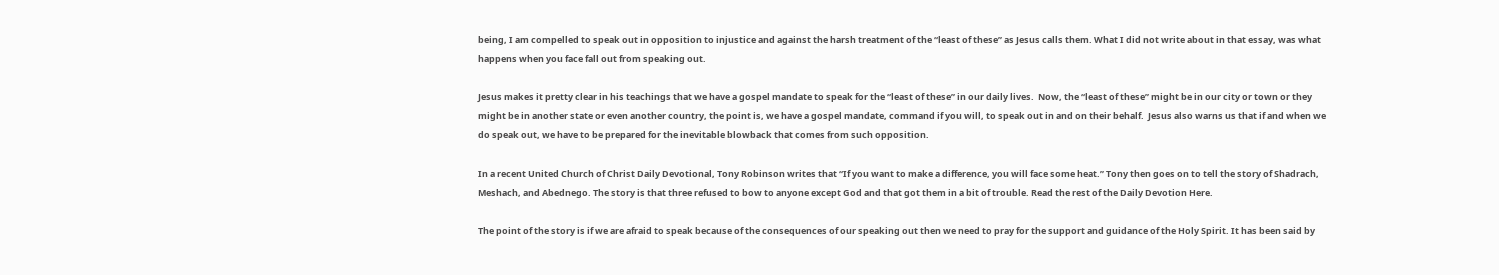being, I am compelled to speak out in opposition to injustice and against the harsh treatment of the “least of these” as Jesus calls them. What I did not write about in that essay, was what happens when you face fall out from speaking out.

Jesus makes it pretty clear in his teachings that we have a gospel mandate to speak for the “least of these” in our daily lives.  Now, the “least of these” might be in our city or town or they might be in another state or even another country, the point is, we have a gospel mandate, command if you will, to speak out in and on their behalf.  Jesus also warns us that if and when we do speak out, we have to be prepared for the inevitable blowback that comes from such opposition.

In a recent United Church of Christ Daily Devotional, Tony Robinson writes that “If you want to make a difference, you will face some heat.” Tony then goes on to tell the story of Shadrach, Meshach, and Abednego. The story is that three refused to bow to anyone except God and that got them in a bit of trouble. Read the rest of the Daily Devotion Here.

The point of the story is if we are afraid to speak because of the consequences of our speaking out then we need to pray for the support and guidance of the Holy Spirit. It has been said by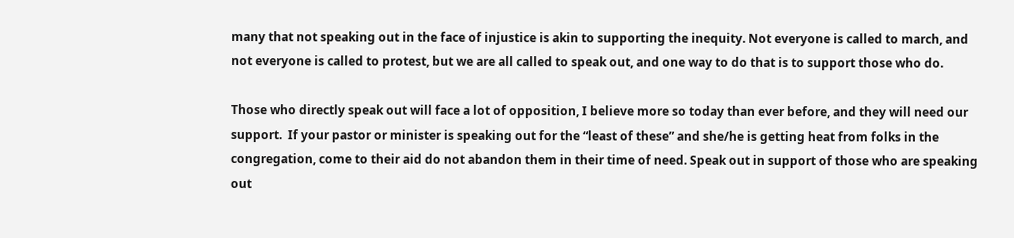many that not speaking out in the face of injustice is akin to supporting the inequity. Not everyone is called to march, and not everyone is called to protest, but we are all called to speak out, and one way to do that is to support those who do.

Those who directly speak out will face a lot of opposition, I believe more so today than ever before, and they will need our support.  If your pastor or minister is speaking out for the “least of these” and she/he is getting heat from folks in the congregation, come to their aid do not abandon them in their time of need. Speak out in support of those who are speaking out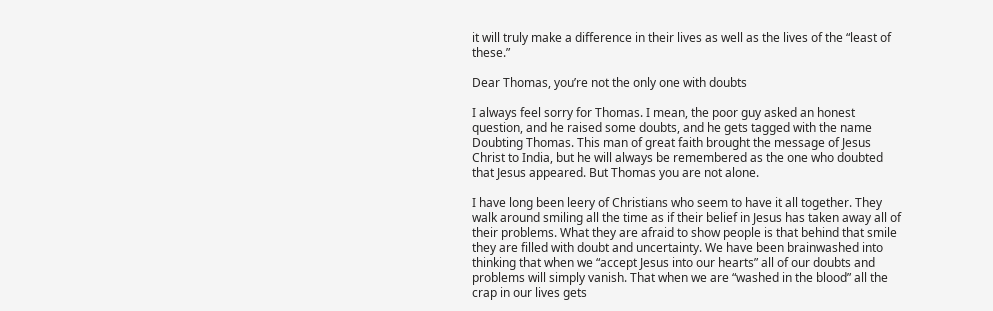it will truly make a difference in their lives as well as the lives of the “least of these.”

Dear Thomas, you’re not the only one with doubts

I always feel sorry for Thomas. I mean, the poor guy asked an honest question, and he raised some doubts, and he gets tagged with the name Doubting Thomas. This man of great faith brought the message of Jesus Christ to India, but he will always be remembered as the one who doubted that Jesus appeared. But Thomas you are not alone.

I have long been leery of Christians who seem to have it all together. They walk around smiling all the time as if their belief in Jesus has taken away all of their problems. What they are afraid to show people is that behind that smile they are filled with doubt and uncertainty. We have been brainwashed into thinking that when we “accept Jesus into our hearts” all of our doubts and problems will simply vanish. That when we are “washed in the blood” all the crap in our lives gets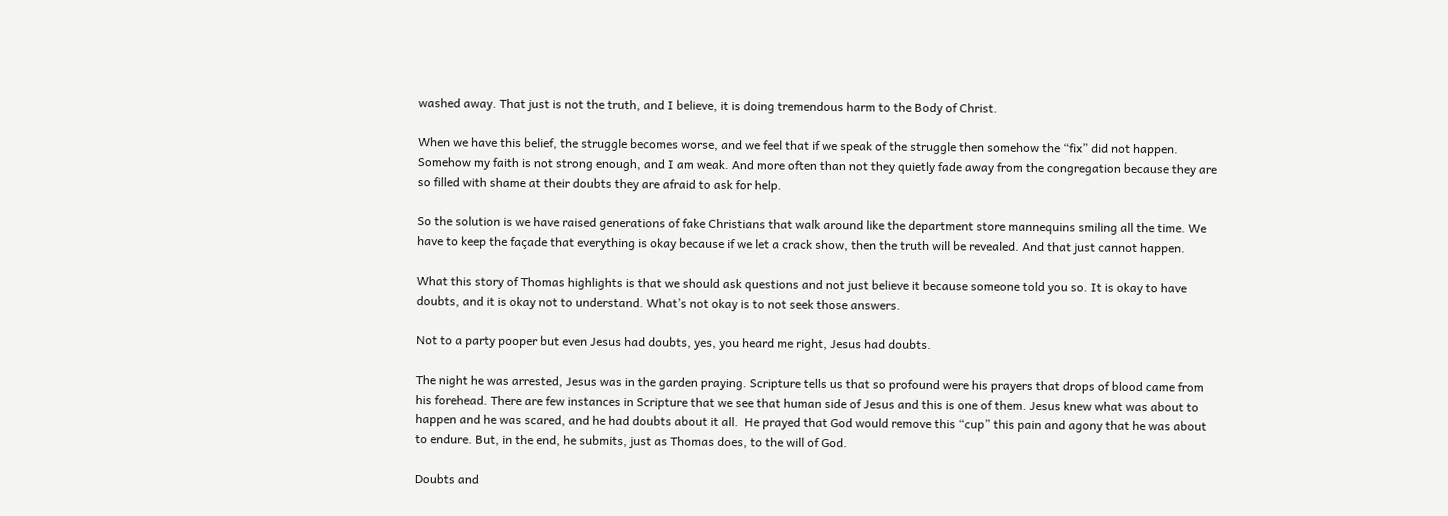washed away. That just is not the truth, and I believe, it is doing tremendous harm to the Body of Christ.

When we have this belief, the struggle becomes worse, and we feel that if we speak of the struggle then somehow the “fix” did not happen.  Somehow my faith is not strong enough, and I am weak. And more often than not they quietly fade away from the congregation because they are so filled with shame at their doubts they are afraid to ask for help.

So the solution is we have raised generations of fake Christians that walk around like the department store mannequins smiling all the time. We have to keep the façade that everything is okay because if we let a crack show, then the truth will be revealed. And that just cannot happen.

What this story of Thomas highlights is that we should ask questions and not just believe it because someone told you so. It is okay to have doubts, and it is okay not to understand. What’s not okay is to not seek those answers.

Not to a party pooper but even Jesus had doubts, yes, you heard me right, Jesus had doubts.

The night he was arrested, Jesus was in the garden praying. Scripture tells us that so profound were his prayers that drops of blood came from his forehead. There are few instances in Scripture that we see that human side of Jesus and this is one of them. Jesus knew what was about to happen and he was scared, and he had doubts about it all.  He prayed that God would remove this “cup” this pain and agony that he was about to endure. But, in the end, he submits, just as Thomas does, to the will of God.

Doubts and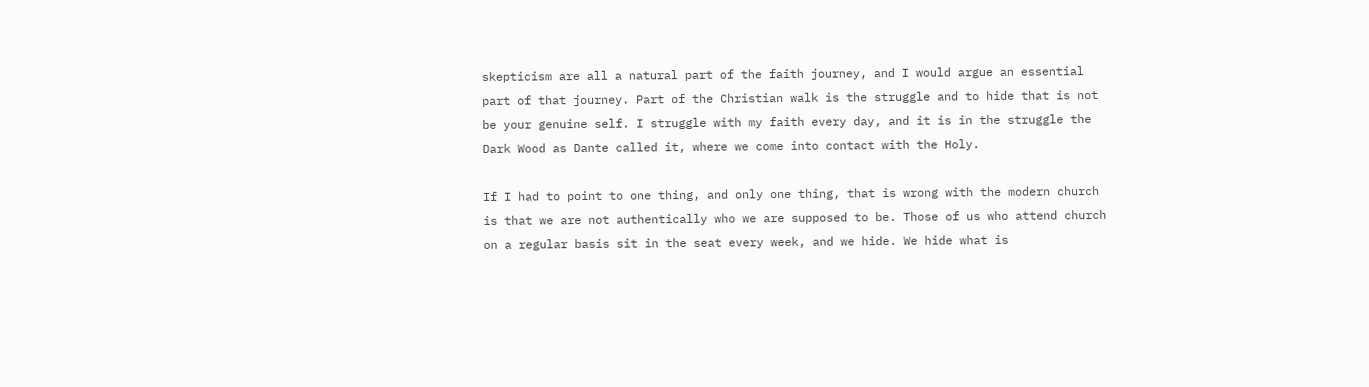skepticism are all a natural part of the faith journey, and I would argue an essential part of that journey. Part of the Christian walk is the struggle and to hide that is not be your genuine self. I struggle with my faith every day, and it is in the struggle the Dark Wood as Dante called it, where we come into contact with the Holy.

If I had to point to one thing, and only one thing, that is wrong with the modern church is that we are not authentically who we are supposed to be. Those of us who attend church on a regular basis sit in the seat every week, and we hide. We hide what is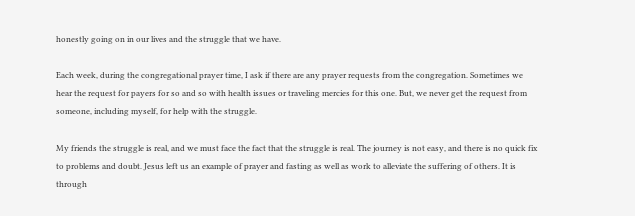honestly going on in our lives and the struggle that we have.

Each week, during the congregational prayer time, I ask if there are any prayer requests from the congregation. Sometimes we hear the request for payers for so and so with health issues or traveling mercies for this one. But, we never get the request from someone, including myself, for help with the struggle.

My friends the struggle is real, and we must face the fact that the struggle is real. The journey is not easy, and there is no quick fix to problems and doubt. Jesus left us an example of prayer and fasting as well as work to alleviate the suffering of others. It is through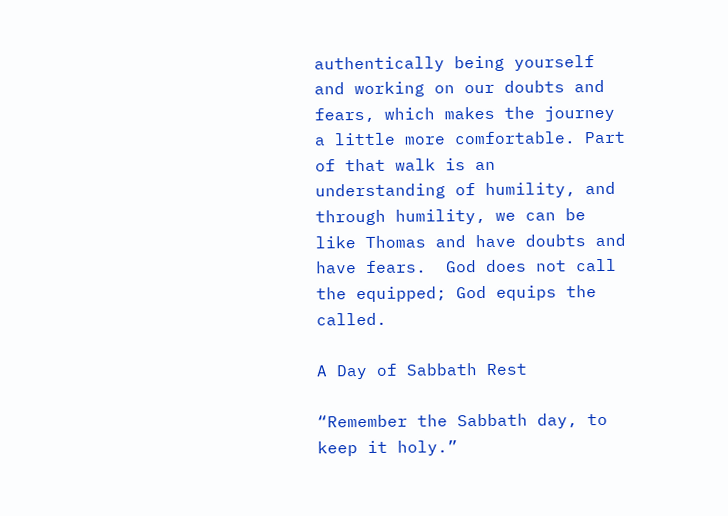authentically being yourself and working on our doubts and fears, which makes the journey a little more comfortable. Part of that walk is an understanding of humility, and through humility, we can be like Thomas and have doubts and have fears.  God does not call the equipped; God equips the called.

A Day of Sabbath Rest

“Remember the Sabbath day, to keep it holy.”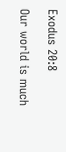Exodus 20:8

Our world is much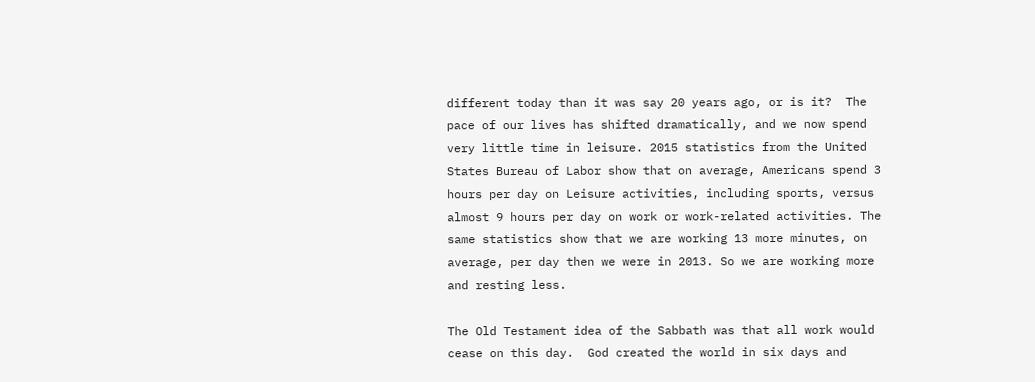different today than it was say 20 years ago, or is it?  The pace of our lives has shifted dramatically, and we now spend very little time in leisure. 2015 statistics from the United States Bureau of Labor show that on average, Americans spend 3 hours per day on Leisure activities, including sports, versus almost 9 hours per day on work or work-related activities. The same statistics show that we are working 13 more minutes, on average, per day then we were in 2013. So we are working more and resting less.

The Old Testament idea of the Sabbath was that all work would cease on this day.  God created the world in six days and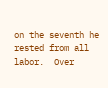on the seventh he rested from all labor.  Over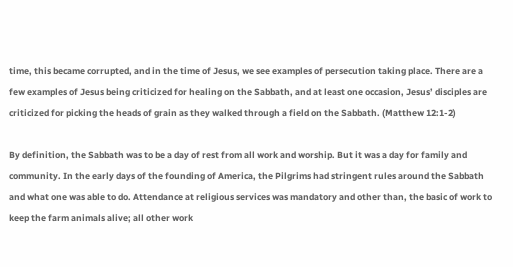time, this became corrupted, and in the time of Jesus, we see examples of persecution taking place. There are a few examples of Jesus being criticized for healing on the Sabbath, and at least one occasion, Jesus’ disciples are criticized for picking the heads of grain as they walked through a field on the Sabbath. (Matthew 12:1-2)

By definition, the Sabbath was to be a day of rest from all work and worship. But it was a day for family and community. In the early days of the founding of America, the Pilgrims had stringent rules around the Sabbath and what one was able to do. Attendance at religious services was mandatory and other than, the basic of work to keep the farm animals alive; all other work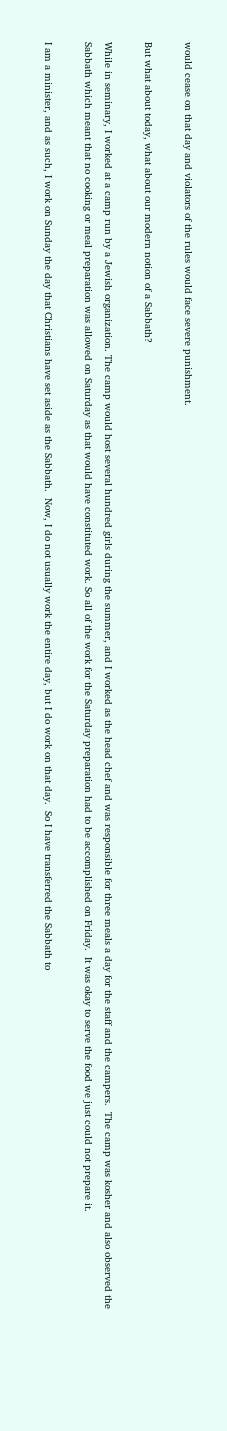would cease on that day and violators of the rules would face severe punishment.

But what about today, what about our modern notion of a Sabbath?

While in seminary, I worked at a camp run by a Jewish organization. The camp would host several hundred girls during the summer, and I worked as the head chef and was responsible for three meals a day for the staff and the campers.  The camp was kosher and also observed the Sabbath which meant that no cooking or meal preparation was allowed on Saturday as that would have constituted work. So all of the work for the Saturday preparation had to be accomplished on Friday.  It was okay to serve the food we just could not prepare it.

I am a minister, and as such, I work on Sunday the day that Christians have set aside as the Sabbath.  Now, I do not usually work the entire day, but I do work on that day.  So I have transferred the Sabbath to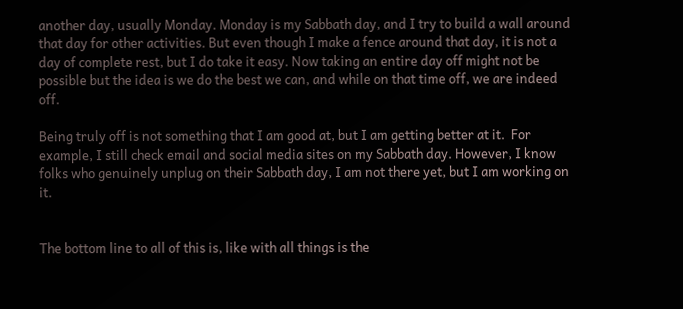another day, usually Monday. Monday is my Sabbath day, and I try to build a wall around that day for other activities. But even though I make a fence around that day, it is not a day of complete rest, but I do take it easy. Now taking an entire day off might not be possible but the idea is we do the best we can, and while on that time off, we are indeed off.

Being truly off is not something that I am good at, but I am getting better at it.  For example, I still check email and social media sites on my Sabbath day. However, I know folks who genuinely unplug on their Sabbath day, I am not there yet, but I am working on it.


The bottom line to all of this is, like with all things is the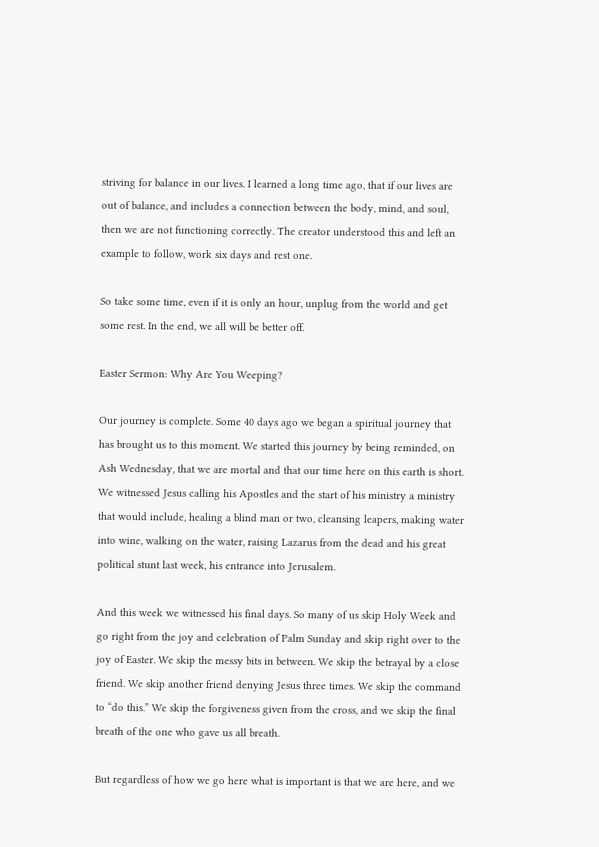striving for balance in our lives. I learned a long time ago, that if our lives are out of balance, and includes a connection between the body, mind, and soul, then we are not functioning correctly. The creator understood this and left an example to follow, work six days and rest one.

So take some time, even if it is only an hour, unplug from the world and get some rest. In the end, we all will be better off.

Easter Sermon: Why Are You Weeping?

Our journey is complete. Some 40 days ago we began a spiritual journey that has brought us to this moment. We started this journey by being reminded, on Ash Wednesday, that we are mortal and that our time here on this earth is short. We witnessed Jesus calling his Apostles and the start of his ministry a ministry that would include, healing a blind man or two, cleansing leapers, making water into wine, walking on the water, raising Lazarus from the dead and his great political stunt last week, his entrance into Jerusalem.

And this week we witnessed his final days. So many of us skip Holy Week and go right from the joy and celebration of Palm Sunday and skip right over to the joy of Easter. We skip the messy bits in between. We skip the betrayal by a close friend. We skip another friend denying Jesus three times. We skip the command to “do this.” We skip the forgiveness given from the cross, and we skip the final breath of the one who gave us all breath.

But regardless of how we go here what is important is that we are here, and we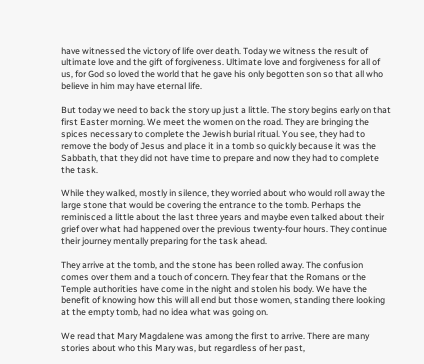have witnessed the victory of life over death. Today we witness the result of ultimate love and the gift of forgiveness. Ultimate love and forgiveness for all of us, for God so loved the world that he gave his only begotten son so that all who believe in him may have eternal life.

But today we need to back the story up just a little. The story begins early on that first Easter morning. We meet the women on the road. They are bringing the spices necessary to complete the Jewish burial ritual. You see, they had to remove the body of Jesus and place it in a tomb so quickly because it was the Sabbath, that they did not have time to prepare and now they had to complete the task.

While they walked, mostly in silence, they worried about who would roll away the large stone that would be covering the entrance to the tomb. Perhaps the reminisced a little about the last three years and maybe even talked about their grief over what had happened over the previous twenty-four hours. They continue their journey mentally preparing for the task ahead.

They arrive at the tomb, and the stone has been rolled away. The confusion comes over them and a touch of concern. They fear that the Romans or the Temple authorities have come in the night and stolen his body. We have the benefit of knowing how this will all end but those women, standing there looking at the empty tomb, had no idea what was going on.

We read that Mary Magdalene was among the first to arrive. There are many stories about who this Mary was, but regardless of her past,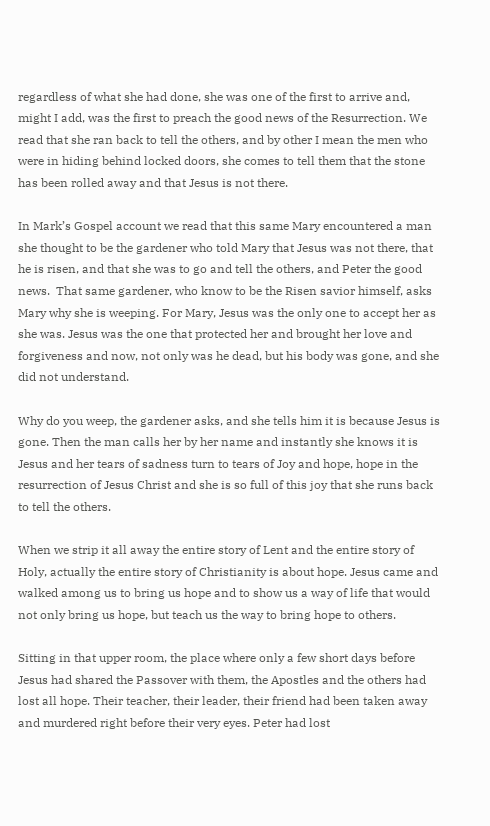regardless of what she had done, she was one of the first to arrive and, might I add, was the first to preach the good news of the Resurrection. We read that she ran back to tell the others, and by other I mean the men who were in hiding behind locked doors, she comes to tell them that the stone has been rolled away and that Jesus is not there.

In Mark’s Gospel account we read that this same Mary encountered a man she thought to be the gardener who told Mary that Jesus was not there, that he is risen, and that she was to go and tell the others, and Peter the good news.  That same gardener, who know to be the Risen savior himself, asks Mary why she is weeping. For Mary, Jesus was the only one to accept her as she was. Jesus was the one that protected her and brought her love and forgiveness and now, not only was he dead, but his body was gone, and she did not understand.

Why do you weep, the gardener asks, and she tells him it is because Jesus is gone. Then the man calls her by her name and instantly she knows it is Jesus and her tears of sadness turn to tears of Joy and hope, hope in the resurrection of Jesus Christ and she is so full of this joy that she runs back to tell the others.

When we strip it all away the entire story of Lent and the entire story of Holy, actually the entire story of Christianity is about hope. Jesus came and walked among us to bring us hope and to show us a way of life that would not only bring us hope, but teach us the way to bring hope to others.

Sitting in that upper room, the place where only a few short days before Jesus had shared the Passover with them, the Apostles and the others had lost all hope. Their teacher, their leader, their friend had been taken away and murdered right before their very eyes. Peter had lost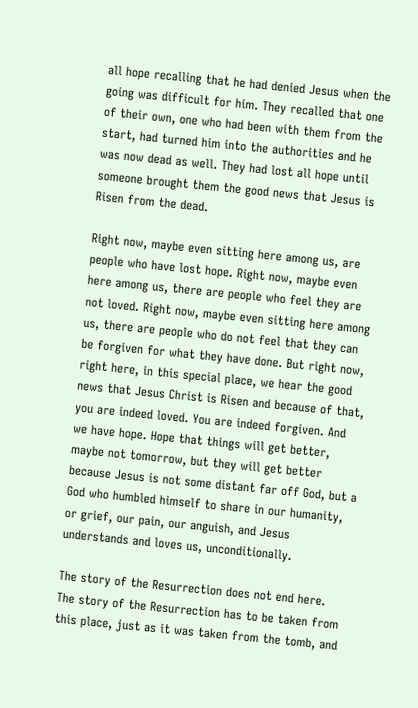all hope recalling that he had denied Jesus when the going was difficult for him. They recalled that one of their own, one who had been with them from the start, had turned him into the authorities and he was now dead as well. They had lost all hope until someone brought them the good news that Jesus is Risen from the dead.

Right now, maybe even sitting here among us, are people who have lost hope. Right now, maybe even here among us, there are people who feel they are not loved. Right now, maybe even sitting here among us, there are people who do not feel that they can be forgiven for what they have done. But right now, right here, in this special place, we hear the good news that Jesus Christ is Risen and because of that, you are indeed loved. You are indeed forgiven. And we have hope. Hope that things will get better, maybe not tomorrow, but they will get better because Jesus is not some distant far off God, but a God who humbled himself to share in our humanity, or grief, our pain, our anguish, and Jesus understands and loves us, unconditionally.

The story of the Resurrection does not end here. The story of the Resurrection has to be taken from this place, just as it was taken from the tomb, and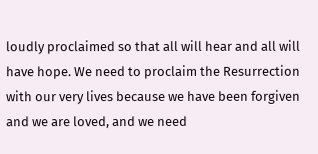loudly proclaimed so that all will hear and all will have hope. We need to proclaim the Resurrection with our very lives because we have been forgiven and we are loved, and we need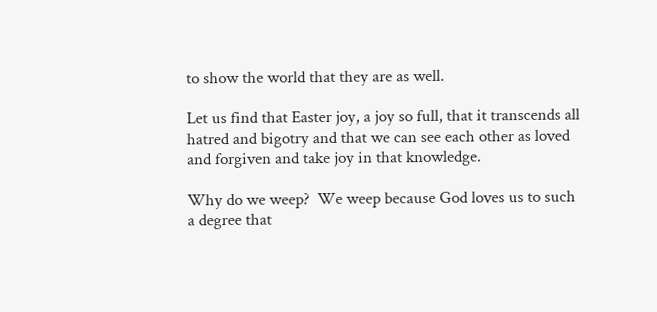to show the world that they are as well.

Let us find that Easter joy, a joy so full, that it transcends all hatred and bigotry and that we can see each other as loved and forgiven and take joy in that knowledge.

Why do we weep?  We weep because God loves us to such a degree that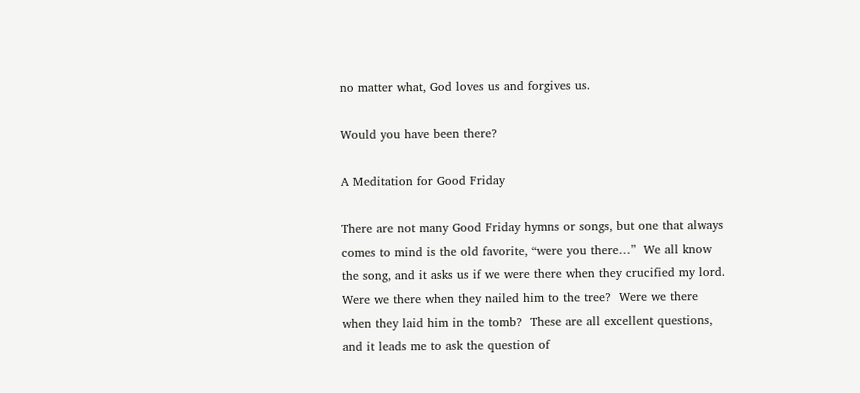no matter what, God loves us and forgives us.

Would you have been there?

A Meditation for Good Friday

There are not many Good Friday hymns or songs, but one that always comes to mind is the old favorite, “were you there…”  We all know the song, and it asks us if we were there when they crucified my lord. Were we there when they nailed him to the tree?  Were we there when they laid him in the tomb?  These are all excellent questions, and it leads me to ask the question of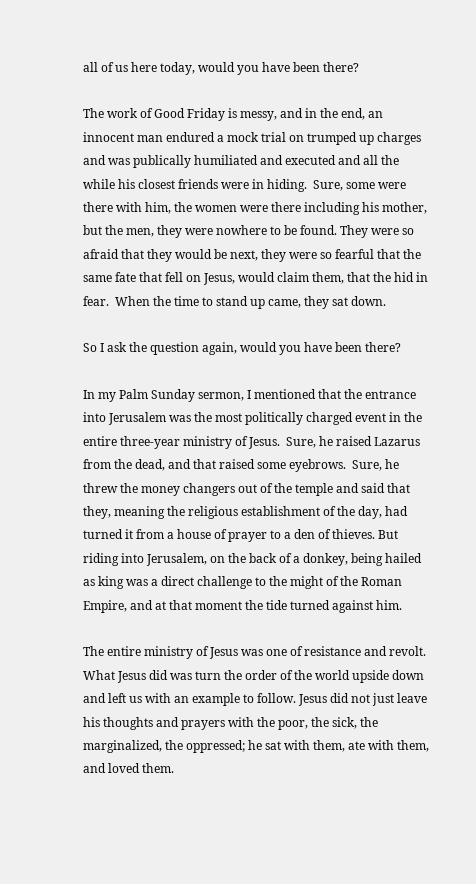all of us here today, would you have been there?

The work of Good Friday is messy, and in the end, an innocent man endured a mock trial on trumped up charges and was publically humiliated and executed and all the while his closest friends were in hiding.  Sure, some were there with him, the women were there including his mother, but the men, they were nowhere to be found. They were so afraid that they would be next, they were so fearful that the same fate that fell on Jesus, would claim them, that the hid in fear.  When the time to stand up came, they sat down.

So I ask the question again, would you have been there?

In my Palm Sunday sermon, I mentioned that the entrance into Jerusalem was the most politically charged event in the entire three-year ministry of Jesus.  Sure, he raised Lazarus from the dead, and that raised some eyebrows.  Sure, he threw the money changers out of the temple and said that they, meaning the religious establishment of the day, had turned it from a house of prayer to a den of thieves. But riding into Jerusalem, on the back of a donkey, being hailed as king was a direct challenge to the might of the Roman Empire, and at that moment the tide turned against him.

The entire ministry of Jesus was one of resistance and revolt. What Jesus did was turn the order of the world upside down and left us with an example to follow. Jesus did not just leave his thoughts and prayers with the poor, the sick, the marginalized, the oppressed; he sat with them, ate with them, and loved them.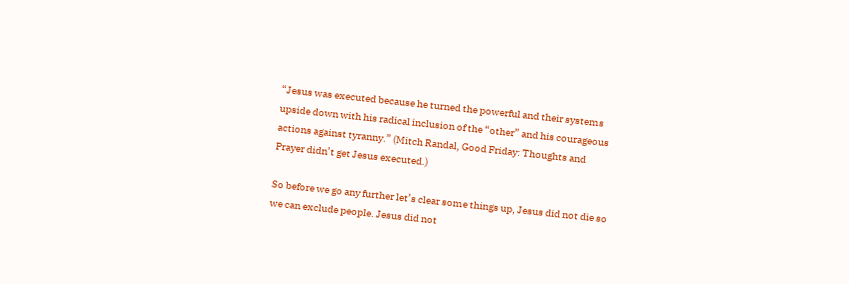“Jesus was executed because he turned the powerful and their systems upside down with his radical inclusion of the “other” and his courageous actions against tyranny.” (Mitch Randal, Good Friday: Thoughts and Prayer didn’t get Jesus executed.)

So before we go any further let’s clear some things up, Jesus did not die so we can exclude people. Jesus did not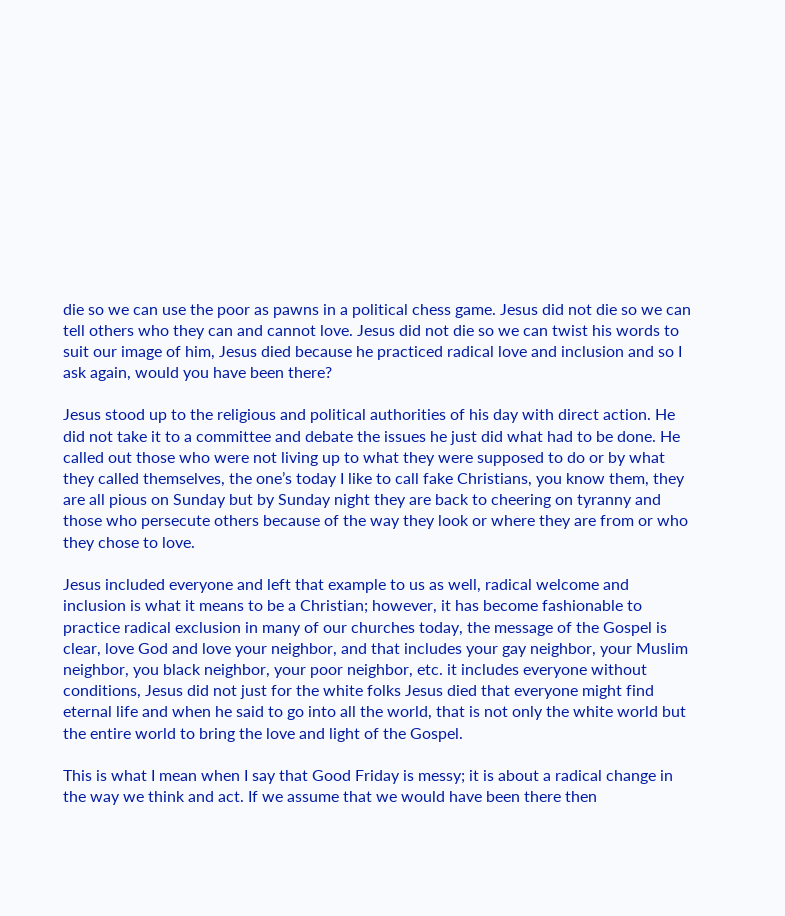die so we can use the poor as pawns in a political chess game. Jesus did not die so we can tell others who they can and cannot love. Jesus did not die so we can twist his words to suit our image of him, Jesus died because he practiced radical love and inclusion and so I ask again, would you have been there?

Jesus stood up to the religious and political authorities of his day with direct action. He did not take it to a committee and debate the issues he just did what had to be done. He called out those who were not living up to what they were supposed to do or by what they called themselves, the one’s today I like to call fake Christians, you know them, they are all pious on Sunday but by Sunday night they are back to cheering on tyranny and those who persecute others because of the way they look or where they are from or who they chose to love.

Jesus included everyone and left that example to us as well, radical welcome and inclusion is what it means to be a Christian; however, it has become fashionable to practice radical exclusion in many of our churches today, the message of the Gospel is clear, love God and love your neighbor, and that includes your gay neighbor, your Muslim neighbor, you black neighbor, your poor neighbor, etc. it includes everyone without conditions, Jesus did not just for the white folks Jesus died that everyone might find eternal life and when he said to go into all the world, that is not only the white world but the entire world to bring the love and light of the Gospel.

This is what I mean when I say that Good Friday is messy; it is about a radical change in the way we think and act. If we assume that we would have been there then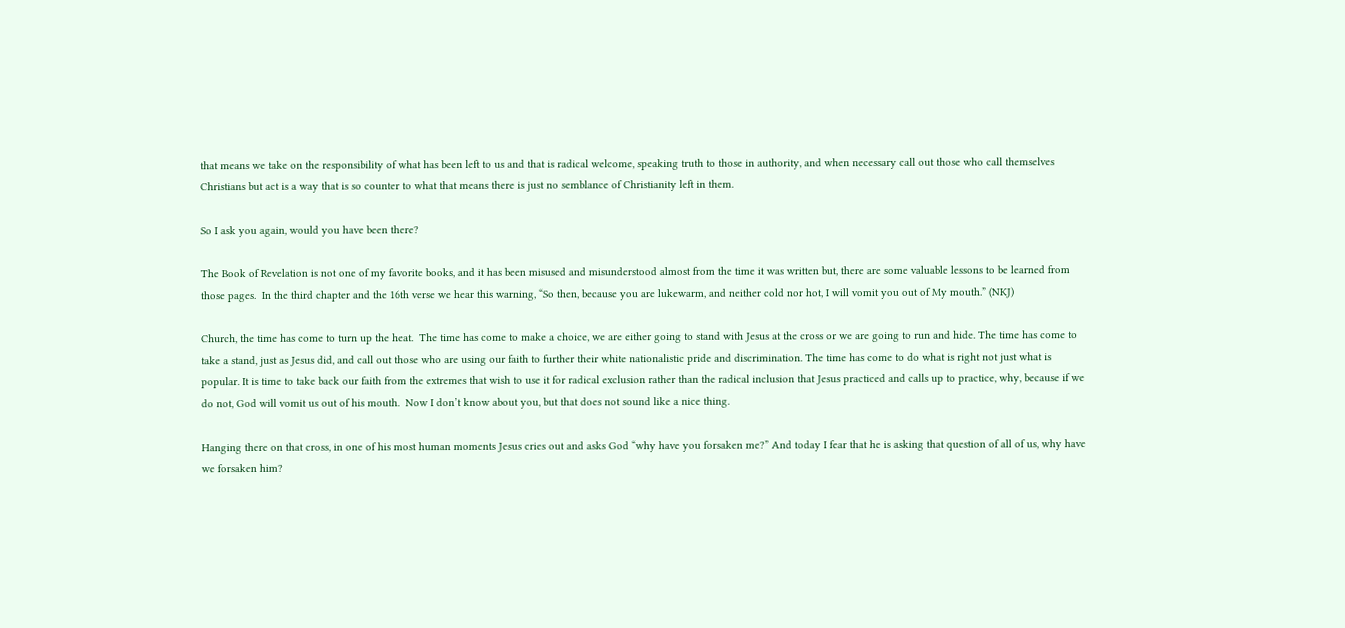that means we take on the responsibility of what has been left to us and that is radical welcome, speaking truth to those in authority, and when necessary call out those who call themselves Christians but act is a way that is so counter to what that means there is just no semblance of Christianity left in them.

So I ask you again, would you have been there?

The Book of Revelation is not one of my favorite books, and it has been misused and misunderstood almost from the time it was written but, there are some valuable lessons to be learned from those pages.  In the third chapter and the 16th verse we hear this warning, “So then, because you are lukewarm, and neither cold nor hot, I will vomit you out of My mouth.” (NKJ)

Church, the time has come to turn up the heat.  The time has come to make a choice, we are either going to stand with Jesus at the cross or we are going to run and hide. The time has come to take a stand, just as Jesus did, and call out those who are using our faith to further their white nationalistic pride and discrimination. The time has come to do what is right not just what is popular. It is time to take back our faith from the extremes that wish to use it for radical exclusion rather than the radical inclusion that Jesus practiced and calls up to practice, why, because if we do not, God will vomit us out of his mouth.  Now I don’t know about you, but that does not sound like a nice thing.

Hanging there on that cross, in one of his most human moments Jesus cries out and asks God “why have you forsaken me?” And today I fear that he is asking that question of all of us, why have we forsaken him?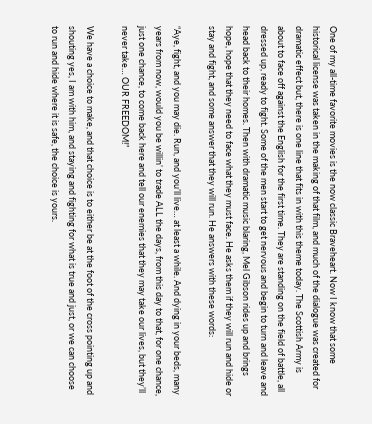One of my all-time favorite movies is the now classic Braveheart. Now I know that some historical license was taken in the making of that film, and much of the dialogue was created for dramatic effect but, there is one line that fits in with this theme today. The Scottish Army is about to face off against the English for the first time. They are standing on the field of battle, all dressed up, ready to fight. Some of the men start to get nervous and begin to turn and leave and head back to their homes. Then with dramatic music blaring, Mel Gibson rides up and brings hope, hope that they need to face what they must face. He asks them if they will run and hide or stay and fight, and some answer that they will run. He answers with these words:

“Aye, fight, and you may die. Run, and you’ll live… at least a while. And dying in your beds, many years from now, would you be willin’ to trade ALL the days, from this day to that, for one chance, just one chance, to come back here and tell our enemies that they may take our lives, but they’ll never take… OUR FREEDOM!”

We have a choice to make, and that choice is to either be at the foot of the cross pointing up and shouting yes, I am with him, and staying and fighting for what is true and just, or we can choose to run and hide where it is safe, the choice is yours.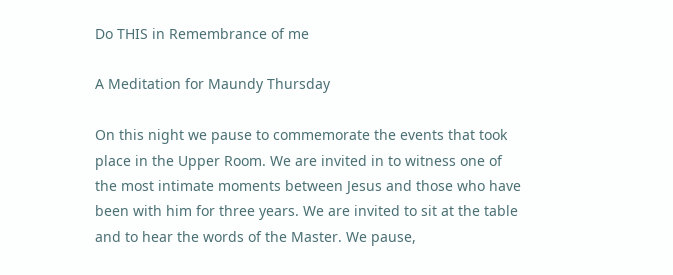Do THIS in Remembrance of me

A Meditation for Maundy Thursday

On this night we pause to commemorate the events that took place in the Upper Room. We are invited in to witness one of the most intimate moments between Jesus and those who have been with him for three years. We are invited to sit at the table and to hear the words of the Master. We pause,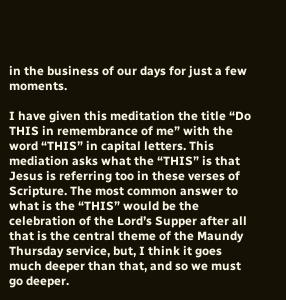in the business of our days for just a few moments.

I have given this meditation the title “Do THIS in remembrance of me” with the word “THIS” in capital letters. This mediation asks what the “THIS” is that Jesus is referring too in these verses of Scripture. The most common answer to what is the “THIS” would be the celebration of the Lord’s Supper after all that is the central theme of the Maundy Thursday service, but, I think it goes much deeper than that, and so we must go deeper.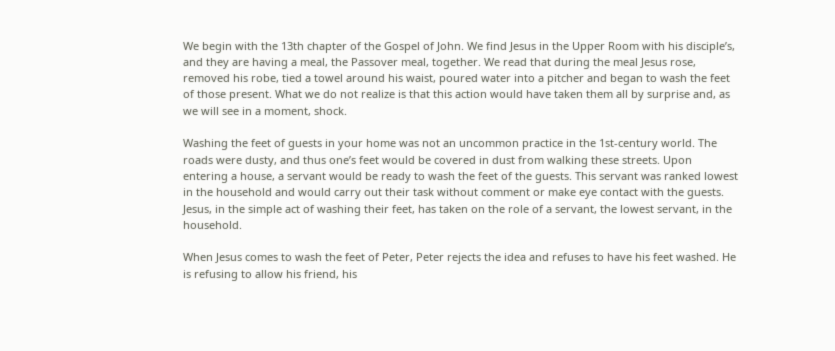We begin with the 13th chapter of the Gospel of John. We find Jesus in the Upper Room with his disciple’s, and they are having a meal, the Passover meal, together. We read that during the meal Jesus rose, removed his robe, tied a towel around his waist, poured water into a pitcher and began to wash the feet of those present. What we do not realize is that this action would have taken them all by surprise and, as we will see in a moment, shock.

Washing the feet of guests in your home was not an uncommon practice in the 1st-century world. The roads were dusty, and thus one’s feet would be covered in dust from walking these streets. Upon entering a house, a servant would be ready to wash the feet of the guests. This servant was ranked lowest in the household and would carry out their task without comment or make eye contact with the guests. Jesus, in the simple act of washing their feet, has taken on the role of a servant, the lowest servant, in the household.

When Jesus comes to wash the feet of Peter, Peter rejects the idea and refuses to have his feet washed. He is refusing to allow his friend, his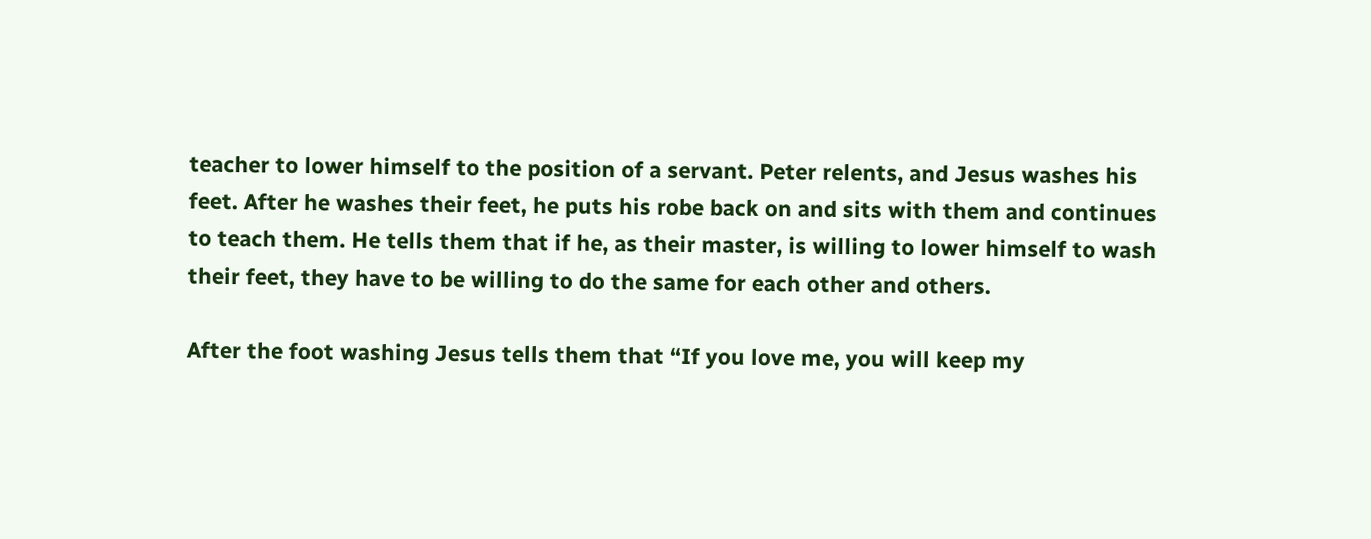teacher to lower himself to the position of a servant. Peter relents, and Jesus washes his feet. After he washes their feet, he puts his robe back on and sits with them and continues to teach them. He tells them that if he, as their master, is willing to lower himself to wash their feet, they have to be willing to do the same for each other and others.

After the foot washing Jesus tells them that “If you love me, you will keep my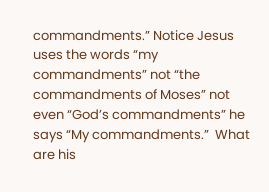commandments.” Notice Jesus uses the words “my commandments” not “the commandments of Moses” not even “God’s commandments” he says “My commandments.”  What are his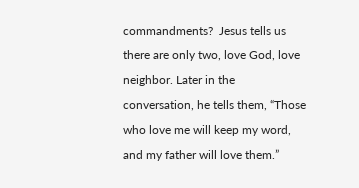commandments?  Jesus tells us there are only two, love God, love neighbor. Later in the conversation, he tells them, “Those who love me will keep my word, and my father will love them.”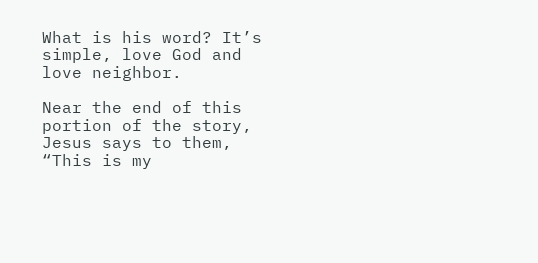What is his word? It’s simple, love God and love neighbor.

Near the end of this portion of the story, Jesus says to them, “This is my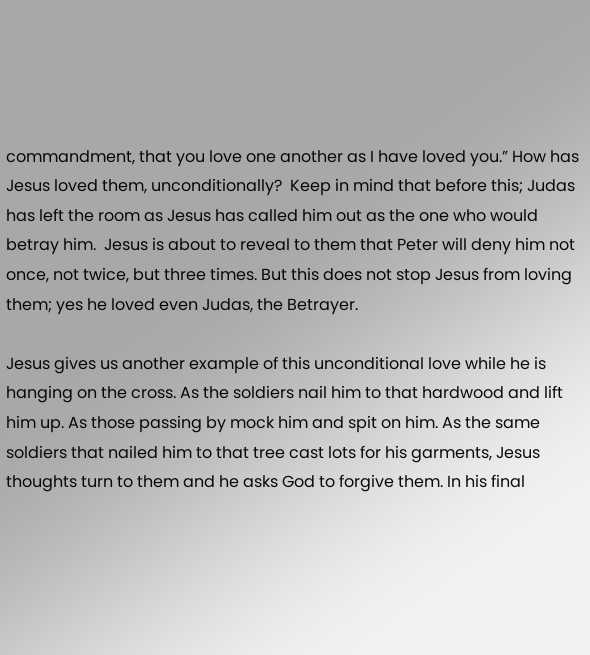commandment, that you love one another as I have loved you.” How has Jesus loved them, unconditionally?  Keep in mind that before this; Judas has left the room as Jesus has called him out as the one who would betray him.  Jesus is about to reveal to them that Peter will deny him not once, not twice, but three times. But this does not stop Jesus from loving them; yes he loved even Judas, the Betrayer.

Jesus gives us another example of this unconditional love while he is hanging on the cross. As the soldiers nail him to that hardwood and lift him up. As those passing by mock him and spit on him. As the same soldiers that nailed him to that tree cast lots for his garments, Jesus thoughts turn to them and he asks God to forgive them. In his final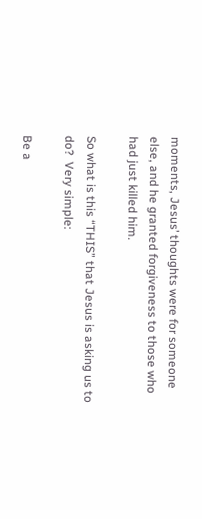moments, Jesus’ thoughts were for someone else, and he granted forgiveness to those who had just killed him.

So what is this “THIS” that Jesus is asking us to do?  Very simple:

Be a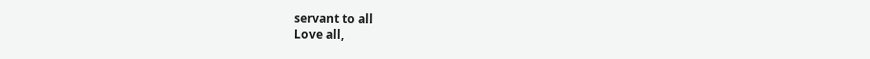servant to all
Love all,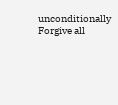unconditionally
Forgive all